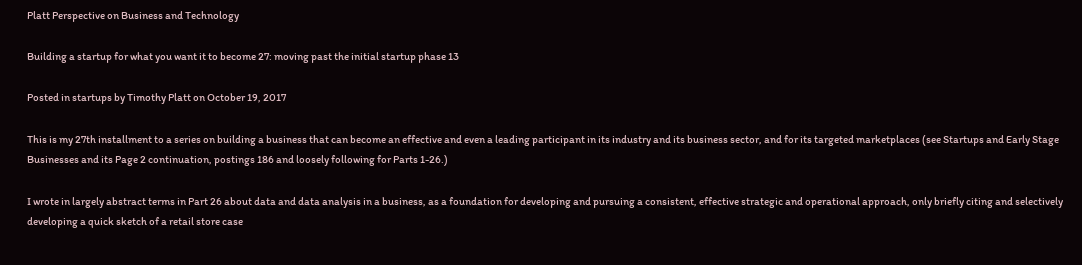Platt Perspective on Business and Technology

Building a startup for what you want it to become 27: moving past the initial startup phase 13

Posted in startups by Timothy Platt on October 19, 2017

This is my 27th installment to a series on building a business that can become an effective and even a leading participant in its industry and its business sector, and for its targeted marketplaces (see Startups and Early Stage Businesses and its Page 2 continuation, postings 186 and loosely following for Parts 1-26.)

I wrote in largely abstract terms in Part 26 about data and data analysis in a business, as a foundation for developing and pursuing a consistent, effective strategic and operational approach, only briefly citing and selectively developing a quick sketch of a retail store case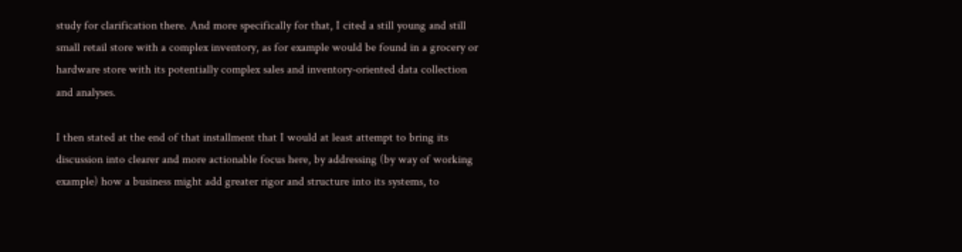study for clarification there. And more specifically for that, I cited a still young and still small retail store with a complex inventory, as for example would be found in a grocery or hardware store with its potentially complex sales and inventory-oriented data collection and analyses.

I then stated at the end of that installment that I would at least attempt to bring its discussion into clearer and more actionable focus here, by addressing (by way of working example) how a business might add greater rigor and structure into its systems, to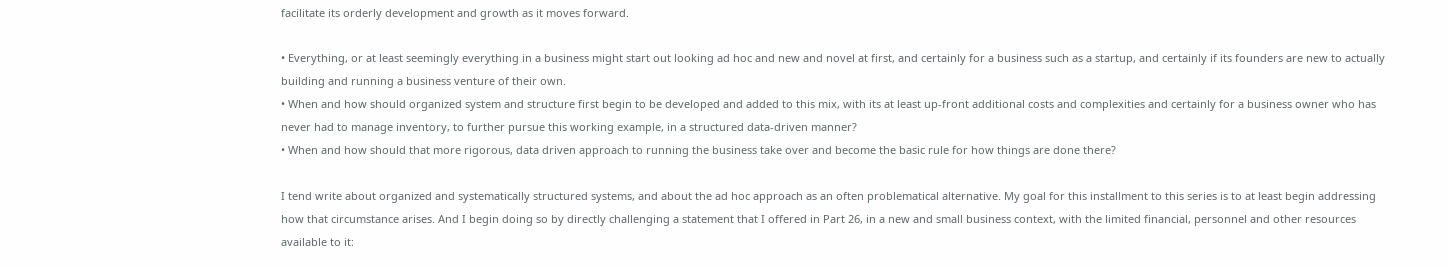facilitate its orderly development and growth as it moves forward.

• Everything, or at least seemingly everything in a business might start out looking ad hoc and new and novel at first, and certainly for a business such as a startup, and certainly if its founders are new to actually building and running a business venture of their own.
• When and how should organized system and structure first begin to be developed and added to this mix, with its at least up-front additional costs and complexities and certainly for a business owner who has never had to manage inventory, to further pursue this working example, in a structured data-driven manner?
• When and how should that more rigorous, data driven approach to running the business take over and become the basic rule for how things are done there?

I tend write about organized and systematically structured systems, and about the ad hoc approach as an often problematical alternative. My goal for this installment to this series is to at least begin addressing how that circumstance arises. And I begin doing so by directly challenging a statement that I offered in Part 26, in a new and small business context, with the limited financial, personnel and other resources available to it: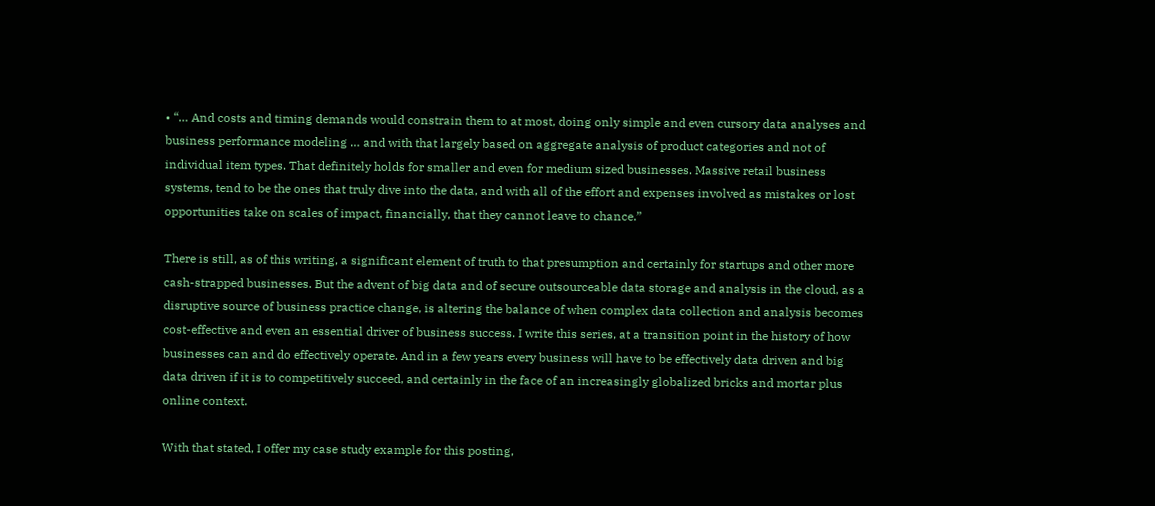• “… And costs and timing demands would constrain them to at most, doing only simple and even cursory data analyses and business performance modeling … and with that largely based on aggregate analysis of product categories and not of individual item types. That definitely holds for smaller and even for medium sized businesses. Massive retail business systems, tend to be the ones that truly dive into the data, and with all of the effort and expenses involved as mistakes or lost opportunities take on scales of impact, financially, that they cannot leave to chance.”

There is still, as of this writing, a significant element of truth to that presumption and certainly for startups and other more cash-strapped businesses. But the advent of big data and of secure outsourceable data storage and analysis in the cloud, as a disruptive source of business practice change, is altering the balance of when complex data collection and analysis becomes cost-effective and even an essential driver of business success. I write this series, at a transition point in the history of how businesses can and do effectively operate. And in a few years every business will have to be effectively data driven and big data driven if it is to competitively succeed, and certainly in the face of an increasingly globalized bricks and mortar plus online context.

With that stated, I offer my case study example for this posting,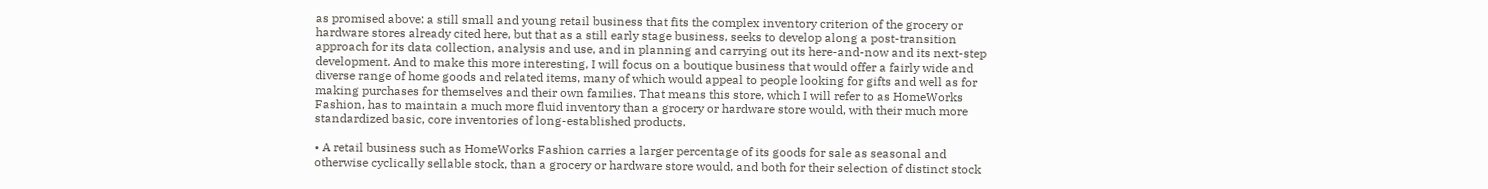as promised above: a still small and young retail business that fits the complex inventory criterion of the grocery or hardware stores already cited here, but that as a still early stage business, seeks to develop along a post-transition approach for its data collection, analysis and use, and in planning and carrying out its here-and-now and its next-step development. And to make this more interesting, I will focus on a boutique business that would offer a fairly wide and diverse range of home goods and related items, many of which would appeal to people looking for gifts and well as for making purchases for themselves and their own families. That means this store, which I will refer to as HomeWorks Fashion, has to maintain a much more fluid inventory than a grocery or hardware store would, with their much more standardized basic, core inventories of long-established products.

• A retail business such as HomeWorks Fashion carries a larger percentage of its goods for sale as seasonal and otherwise cyclically sellable stock, than a grocery or hardware store would, and both for their selection of distinct stock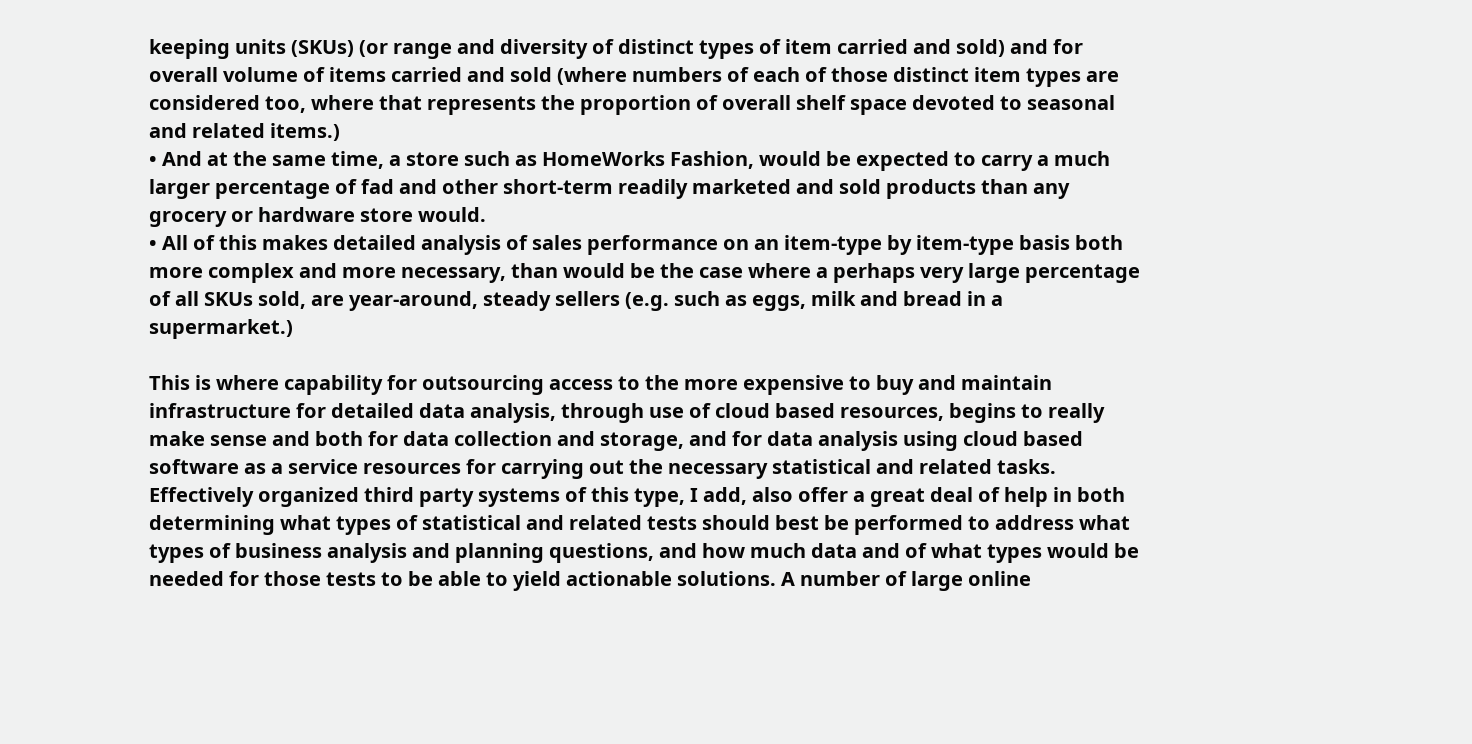keeping units (SKUs) (or range and diversity of distinct types of item carried and sold) and for overall volume of items carried and sold (where numbers of each of those distinct item types are considered too, where that represents the proportion of overall shelf space devoted to seasonal and related items.)
• And at the same time, a store such as HomeWorks Fashion, would be expected to carry a much larger percentage of fad and other short-term readily marketed and sold products than any grocery or hardware store would.
• All of this makes detailed analysis of sales performance on an item-type by item-type basis both more complex and more necessary, than would be the case where a perhaps very large percentage of all SKUs sold, are year-around, steady sellers (e.g. such as eggs, milk and bread in a supermarket.)

This is where capability for outsourcing access to the more expensive to buy and maintain infrastructure for detailed data analysis, through use of cloud based resources, begins to really make sense and both for data collection and storage, and for data analysis using cloud based software as a service resources for carrying out the necessary statistical and related tasks. Effectively organized third party systems of this type, I add, also offer a great deal of help in both determining what types of statistical and related tests should best be performed to address what types of business analysis and planning questions, and how much data and of what types would be needed for those tests to be able to yield actionable solutions. A number of large online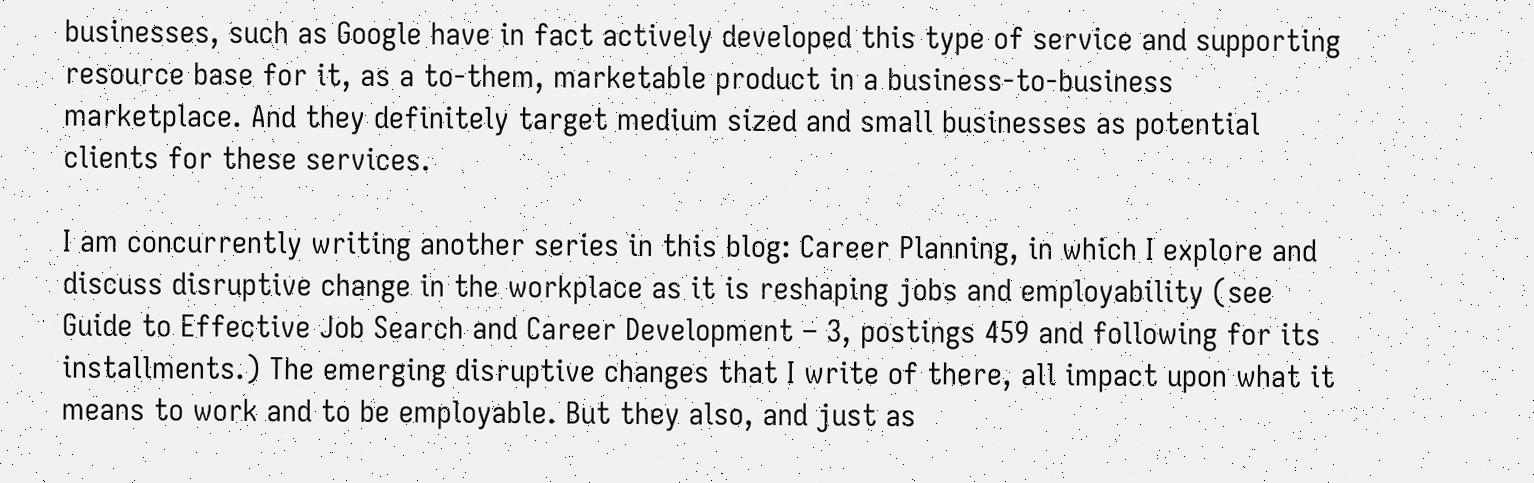businesses, such as Google have in fact actively developed this type of service and supporting resource base for it, as a to-them, marketable product in a business-to-business marketplace. And they definitely target medium sized and small businesses as potential clients for these services.

I am concurrently writing another series in this blog: Career Planning, in which I explore and discuss disruptive change in the workplace as it is reshaping jobs and employability (see Guide to Effective Job Search and Career Development – 3, postings 459 and following for its installments.) The emerging disruptive changes that I write of there, all impact upon what it means to work and to be employable. But they also, and just as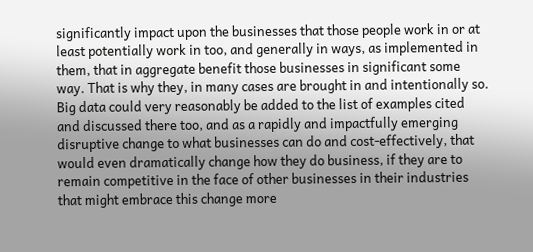significantly impact upon the businesses that those people work in or at least potentially work in too, and generally in ways, as implemented in them, that in aggregate benefit those businesses in significant some way. That is why they, in many cases are brought in and intentionally so. Big data could very reasonably be added to the list of examples cited and discussed there too, and as a rapidly and impactfully emerging disruptive change to what businesses can do and cost-effectively, that would even dramatically change how they do business, if they are to remain competitive in the face of other businesses in their industries that might embrace this change more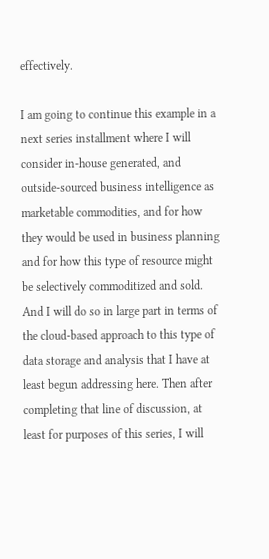effectively.

I am going to continue this example in a next series installment where I will consider in-house generated, and outside-sourced business intelligence as marketable commodities, and for how they would be used in business planning and for how this type of resource might be selectively commoditized and sold. And I will do so in large part in terms of the cloud-based approach to this type of data storage and analysis that I have at least begun addressing here. Then after completing that line of discussion, at least for purposes of this series, I will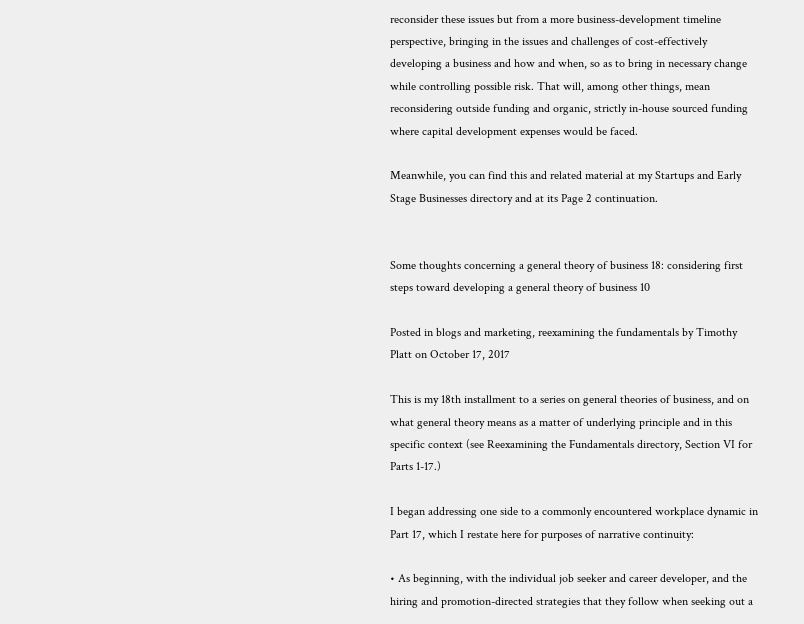reconsider these issues but from a more business-development timeline perspective, bringing in the issues and challenges of cost-effectively developing a business and how and when, so as to bring in necessary change while controlling possible risk. That will, among other things, mean reconsidering outside funding and organic, strictly in-house sourced funding where capital development expenses would be faced.

Meanwhile, you can find this and related material at my Startups and Early Stage Businesses directory and at its Page 2 continuation.


Some thoughts concerning a general theory of business 18: considering first steps toward developing a general theory of business 10

Posted in blogs and marketing, reexamining the fundamentals by Timothy Platt on October 17, 2017

This is my 18th installment to a series on general theories of business, and on what general theory means as a matter of underlying principle and in this specific context (see Reexamining the Fundamentals directory, Section VI for Parts 1-17.)

I began addressing one side to a commonly encountered workplace dynamic in Part 17, which I restate here for purposes of narrative continuity:

• As beginning, with the individual job seeker and career developer, and the hiring and promotion-directed strategies that they follow when seeking out a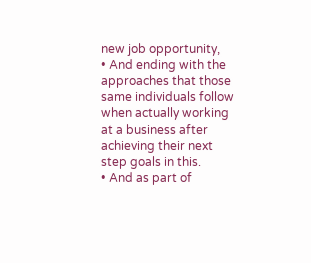new job opportunity,
• And ending with the approaches that those same individuals follow when actually working at a business after achieving their next step goals in this.
• And as part of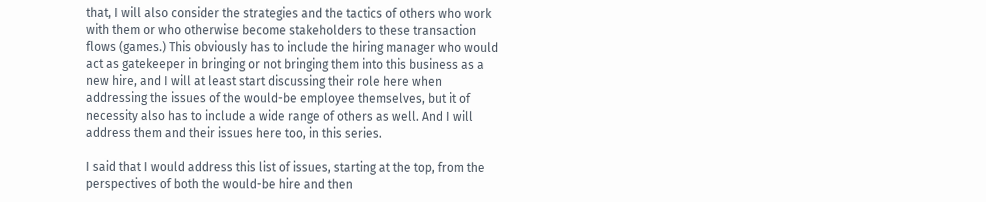that, I will also consider the strategies and the tactics of others who work with them or who otherwise become stakeholders to these transaction flows (games.) This obviously has to include the hiring manager who would act as gatekeeper in bringing or not bringing them into this business as a new hire, and I will at least start discussing their role here when addressing the issues of the would-be employee themselves, but it of necessity also has to include a wide range of others as well. And I will address them and their issues here too, in this series.

I said that I would address this list of issues, starting at the top, from the perspectives of both the would-be hire and then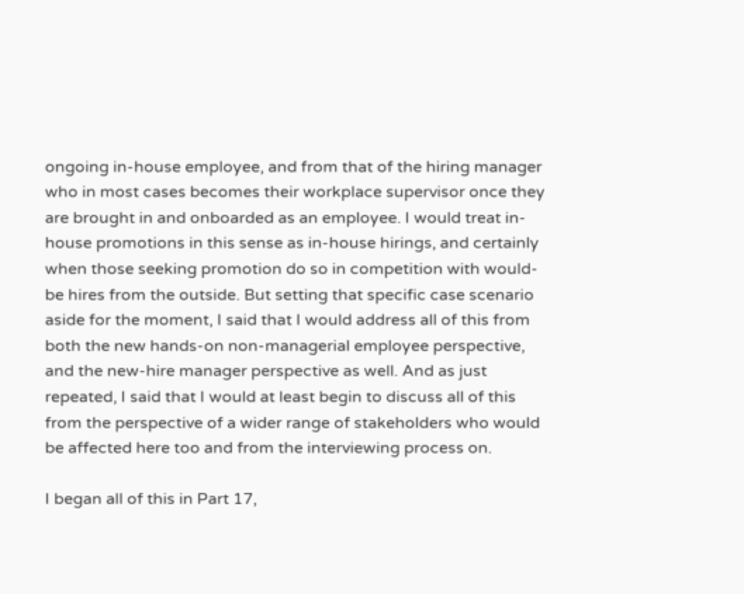ongoing in-house employee, and from that of the hiring manager who in most cases becomes their workplace supervisor once they are brought in and onboarded as an employee. I would treat in-house promotions in this sense as in-house hirings, and certainly when those seeking promotion do so in competition with would-be hires from the outside. But setting that specific case scenario aside for the moment, I said that I would address all of this from both the new hands-on non-managerial employee perspective, and the new-hire manager perspective as well. And as just repeated, I said that I would at least begin to discuss all of this from the perspective of a wider range of stakeholders who would be affected here too and from the interviewing process on.

I began all of this in Part 17,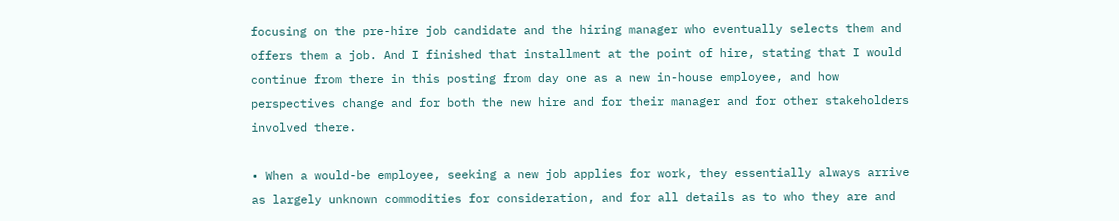focusing on the pre-hire job candidate and the hiring manager who eventually selects them and offers them a job. And I finished that installment at the point of hire, stating that I would continue from there in this posting from day one as a new in-house employee, and how perspectives change and for both the new hire and for their manager and for other stakeholders involved there.

• When a would-be employee, seeking a new job applies for work, they essentially always arrive as largely unknown commodities for consideration, and for all details as to who they are and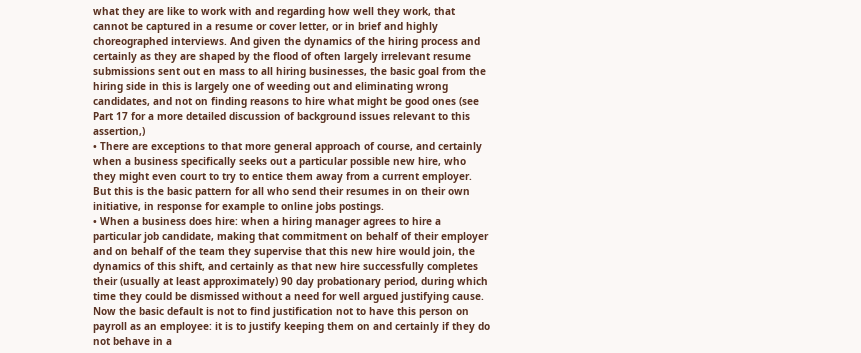what they are like to work with and regarding how well they work, that cannot be captured in a resume or cover letter, or in brief and highly choreographed interviews. And given the dynamics of the hiring process and certainly as they are shaped by the flood of often largely irrelevant resume submissions sent out en mass to all hiring businesses, the basic goal from the hiring side in this is largely one of weeding out and eliminating wrong candidates, and not on finding reasons to hire what might be good ones (see Part 17 for a more detailed discussion of background issues relevant to this assertion,)
• There are exceptions to that more general approach of course, and certainly when a business specifically seeks out a particular possible new hire, who they might even court to try to entice them away from a current employer. But this is the basic pattern for all who send their resumes in on their own initiative, in response for example to online jobs postings.
• When a business does hire: when a hiring manager agrees to hire a particular job candidate, making that commitment on behalf of their employer and on behalf of the team they supervise that this new hire would join, the dynamics of this shift, and certainly as that new hire successfully completes their (usually at least approximately) 90 day probationary period, during which time they could be dismissed without a need for well argued justifying cause. Now the basic default is not to find justification not to have this person on payroll as an employee: it is to justify keeping them on and certainly if they do not behave in a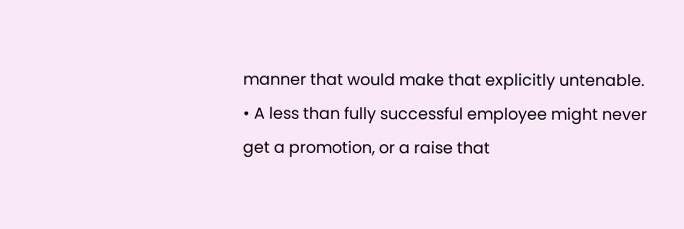manner that would make that explicitly untenable.
• A less than fully successful employee might never get a promotion, or a raise that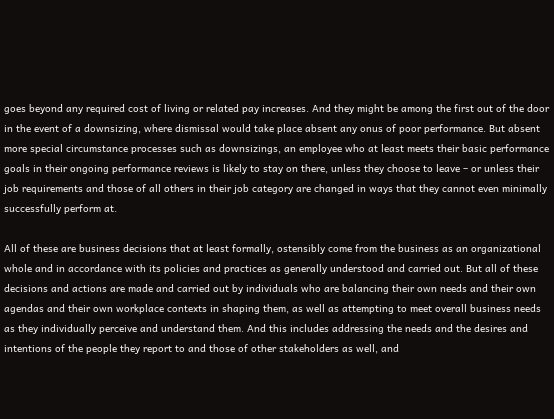goes beyond any required cost of living or related pay increases. And they might be among the first out of the door in the event of a downsizing, where dismissal would take place absent any onus of poor performance. But absent more special circumstance processes such as downsizings, an employee who at least meets their basic performance goals in their ongoing performance reviews is likely to stay on there, unless they choose to leave – or unless their job requirements and those of all others in their job category are changed in ways that they cannot even minimally successfully perform at.

All of these are business decisions that at least formally, ostensibly come from the business as an organizational whole and in accordance with its policies and practices as generally understood and carried out. But all of these decisions and actions are made and carried out by individuals who are balancing their own needs and their own agendas and their own workplace contexts in shaping them, as well as attempting to meet overall business needs as they individually perceive and understand them. And this includes addressing the needs and the desires and intentions of the people they report to and those of other stakeholders as well, and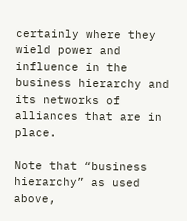certainly where they wield power and influence in the business hierarchy and its networks of alliances that are in place.

Note that “business hierarchy” as used above,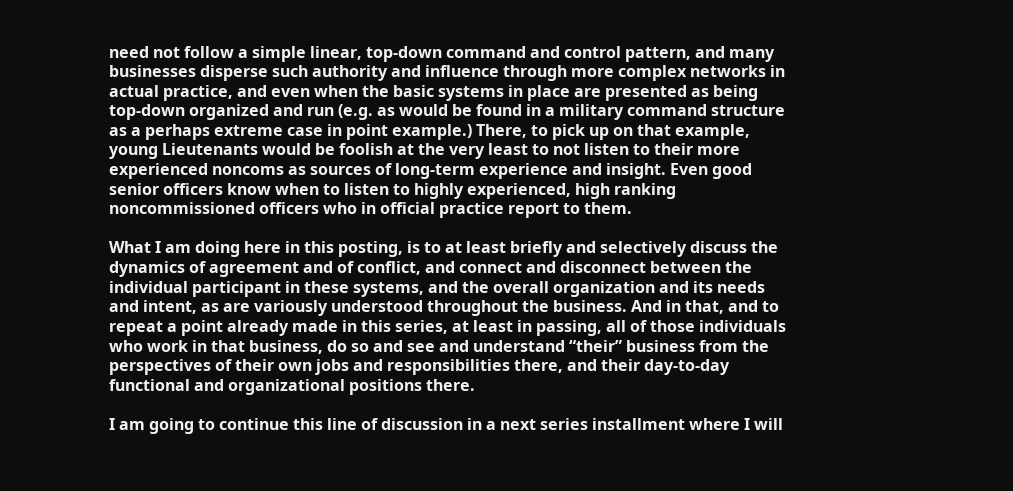need not follow a simple linear, top-down command and control pattern, and many businesses disperse such authority and influence through more complex networks in actual practice, and even when the basic systems in place are presented as being top-down organized and run (e.g. as would be found in a military command structure as a perhaps extreme case in point example.) There, to pick up on that example, young Lieutenants would be foolish at the very least to not listen to their more experienced noncoms as sources of long-term experience and insight. Even good senior officers know when to listen to highly experienced, high ranking noncommissioned officers who in official practice report to them.

What I am doing here in this posting, is to at least briefly and selectively discuss the dynamics of agreement and of conflict, and connect and disconnect between the individual participant in these systems, and the overall organization and its needs and intent, as are variously understood throughout the business. And in that, and to repeat a point already made in this series, at least in passing, all of those individuals who work in that business, do so and see and understand “their” business from the perspectives of their own jobs and responsibilities there, and their day-to-day functional and organizational positions there.

I am going to continue this line of discussion in a next series installment where I will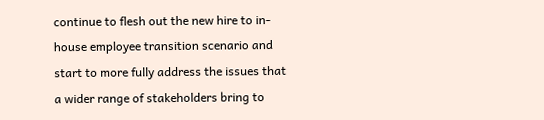continue to flesh out the new hire to in-house employee transition scenario and start to more fully address the issues that a wider range of stakeholders bring to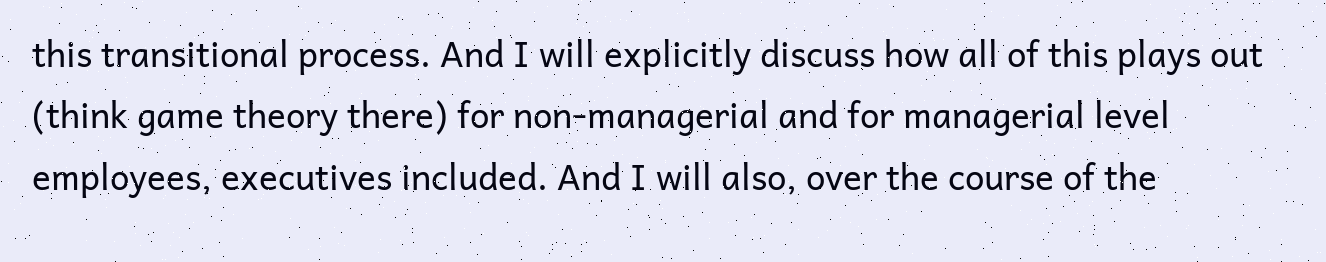this transitional process. And I will explicitly discuss how all of this plays out (think game theory there) for non-managerial and for managerial level employees, executives included. And I will also, over the course of the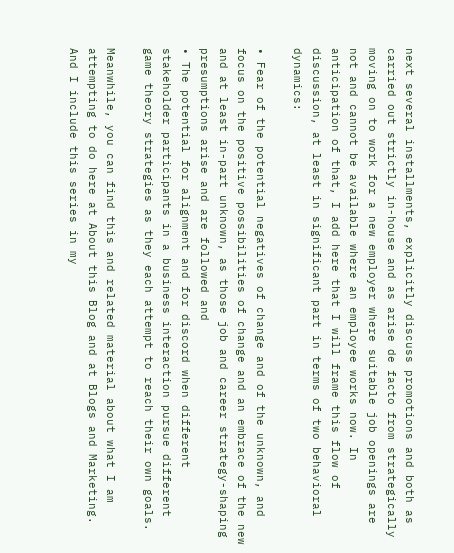next several installments, explicitly discuss promotions and both as carried out strictly in-house and as arise de facto from strategically moving on to work for a new employer where suitable job openings are not and cannot be available where an employee works now. In anticipation of that, I add here that I will frame this flow of discussion, at least in significant part in terms of two behavioral dynamics:

• Fear of the potential negatives of change and of the unknown, and focus on the positive possibilities of change and an embrace of the new and at least in-part unknown, as those job and career strategy-shaping presumptions arise and are followed and
• The potential for alignment and for discord when different stakeholder participants in a business interaction pursue different game theory strategies as they each attempt to reach their own goals.

Meanwhile, you can find this and related material about what I am attempting to do here at About this Blog and at Blogs and Marketing. And I include this series in my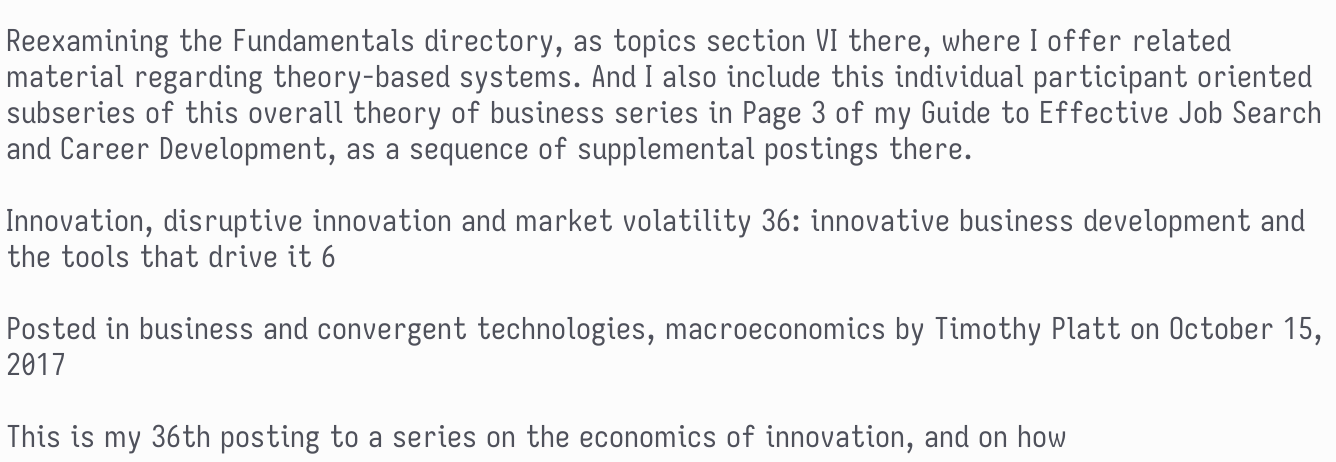Reexamining the Fundamentals directory, as topics section VI there, where I offer related material regarding theory-based systems. And I also include this individual participant oriented subseries of this overall theory of business series in Page 3 of my Guide to Effective Job Search and Career Development, as a sequence of supplemental postings there.

Innovation, disruptive innovation and market volatility 36: innovative business development and the tools that drive it 6

Posted in business and convergent technologies, macroeconomics by Timothy Platt on October 15, 2017

This is my 36th posting to a series on the economics of innovation, and on how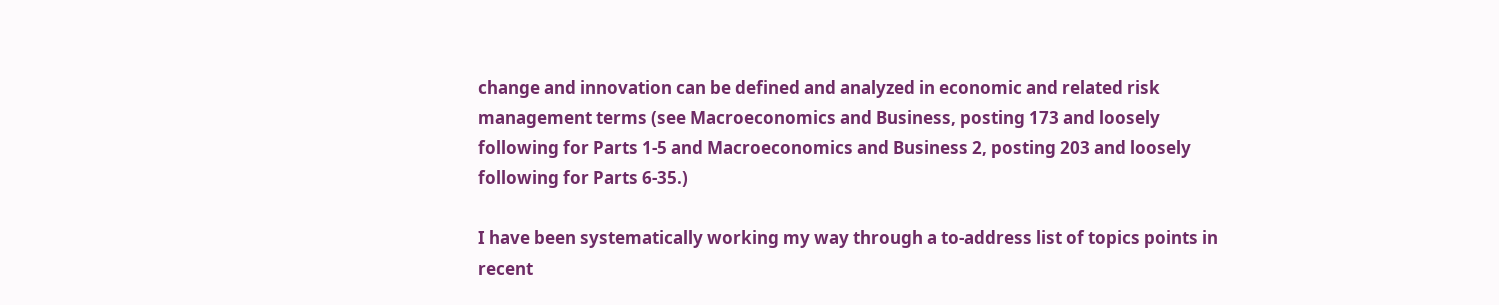change and innovation can be defined and analyzed in economic and related risk management terms (see Macroeconomics and Business, posting 173 and loosely following for Parts 1-5 and Macroeconomics and Business 2, posting 203 and loosely following for Parts 6-35.)

I have been systematically working my way through a to-address list of topics points in recent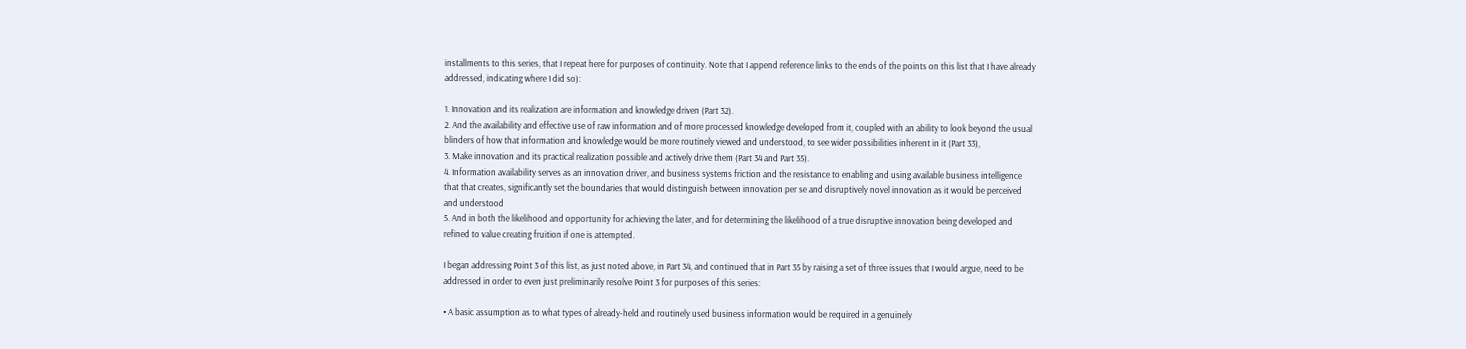installments to this series, that I repeat here for purposes of continuity. Note that I append reference links to the ends of the points on this list that I have already addressed, indicating where I did so):

1. Innovation and its realization are information and knowledge driven (Part 32).
2. And the availability and effective use of raw information and of more processed knowledge developed from it, coupled with an ability to look beyond the usual blinders of how that information and knowledge would be more routinely viewed and understood, to see wider possibilities inherent in it (Part 33),
3. Make innovation and its practical realization possible and actively drive them (Part 34 and Part 35).
4. Information availability serves as an innovation driver, and business systems friction and the resistance to enabling and using available business intelligence that that creates, significantly set the boundaries that would distinguish between innovation per se and disruptively novel innovation as it would be perceived and understood
5. And in both the likelihood and opportunity for achieving the later, and for determining the likelihood of a true disruptive innovation being developed and refined to value creating fruition if one is attempted.

I began addressing Point 3 of this list, as just noted above, in Part 34, and continued that in Part 35 by raising a set of three issues that I would argue, need to be addressed in order to even just preliminarily resolve Point 3 for purposes of this series:

• A basic assumption as to what types of already-held and routinely used business information would be required in a genuinely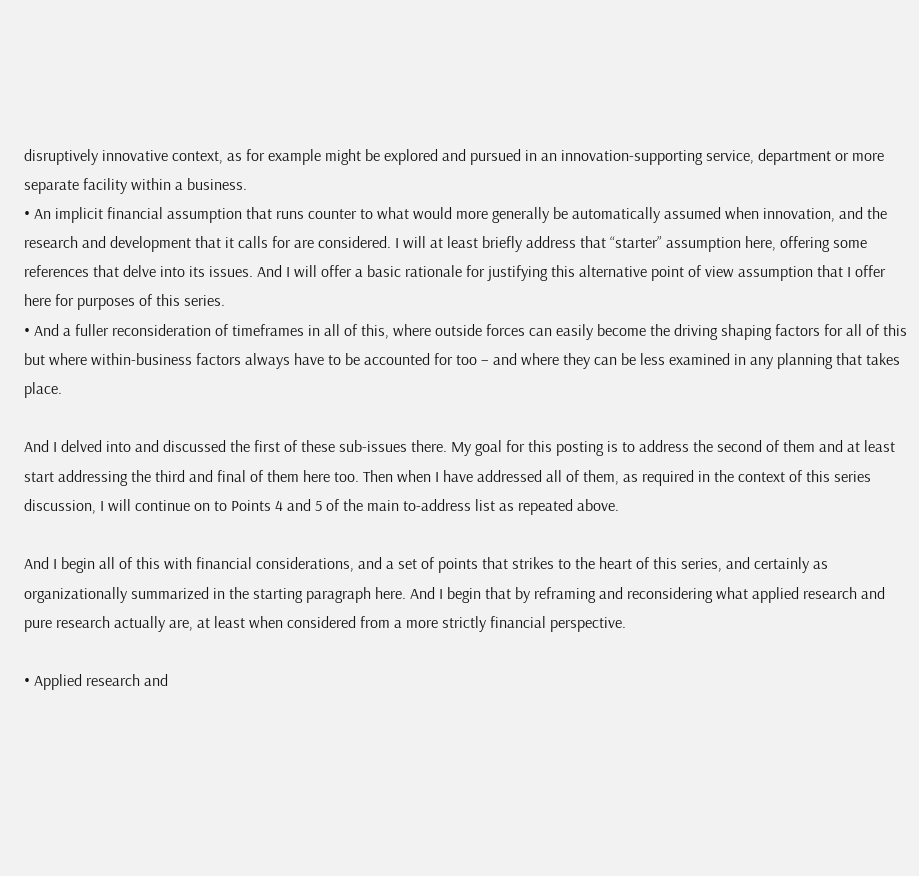disruptively innovative context, as for example might be explored and pursued in an innovation-supporting service, department or more separate facility within a business.
• An implicit financial assumption that runs counter to what would more generally be automatically assumed when innovation, and the research and development that it calls for are considered. I will at least briefly address that “starter” assumption here, offering some references that delve into its issues. And I will offer a basic rationale for justifying this alternative point of view assumption that I offer here for purposes of this series.
• And a fuller reconsideration of timeframes in all of this, where outside forces can easily become the driving shaping factors for all of this but where within-business factors always have to be accounted for too – and where they can be less examined in any planning that takes place.

And I delved into and discussed the first of these sub-issues there. My goal for this posting is to address the second of them and at least start addressing the third and final of them here too. Then when I have addressed all of them, as required in the context of this series discussion, I will continue on to Points 4 and 5 of the main to-address list as repeated above.

And I begin all of this with financial considerations, and a set of points that strikes to the heart of this series, and certainly as organizationally summarized in the starting paragraph here. And I begin that by reframing and reconsidering what applied research and pure research actually are, at least when considered from a more strictly financial perspective.

• Applied research and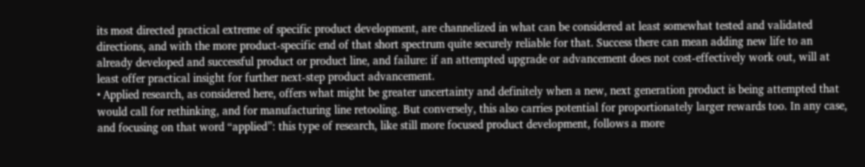its most directed practical extreme of specific product development, are channelized in what can be considered at least somewhat tested and validated directions, and with the more product-specific end of that short spectrum quite securely reliable for that. Success there can mean adding new life to an already developed and successful product or product line, and failure: if an attempted upgrade or advancement does not cost-effectively work out, will at least offer practical insight for further next-step product advancement.
• Applied research, as considered here, offers what might be greater uncertainty and definitely when a new, next generation product is being attempted that would call for rethinking, and for manufacturing line retooling. But conversely, this also carries potential for proportionately larger rewards too. In any case, and focusing on that word “applied”: this type of research, like still more focused product development, follows a more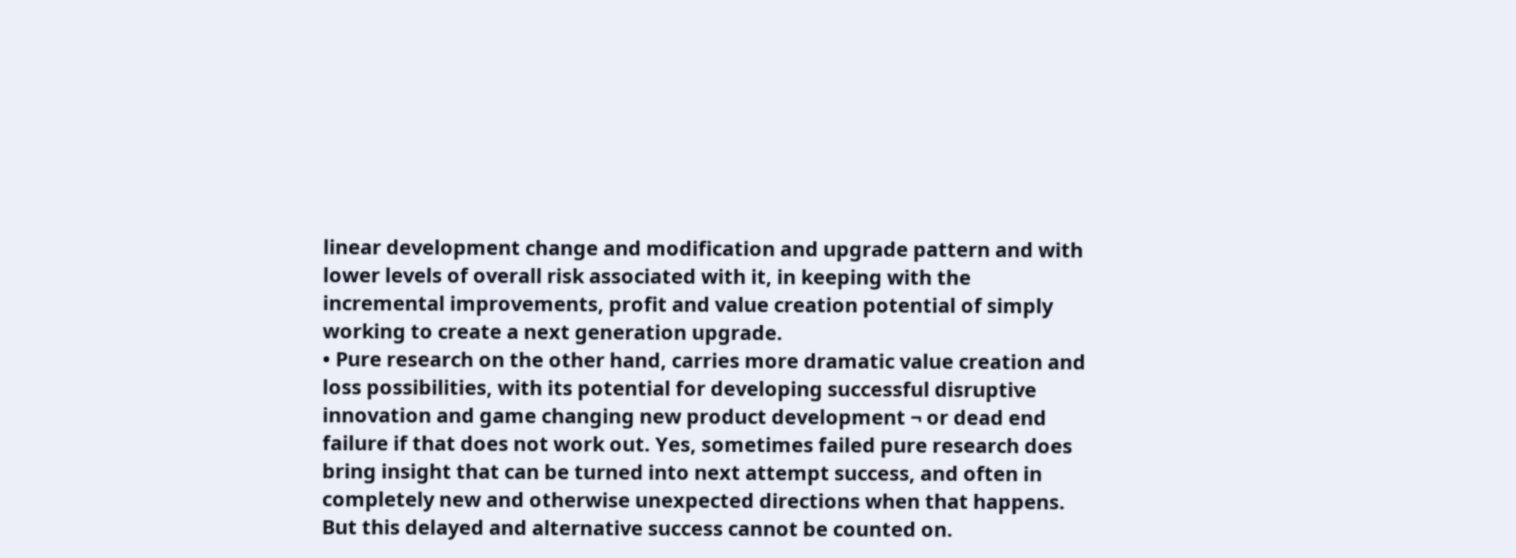linear development change and modification and upgrade pattern and with lower levels of overall risk associated with it, in keeping with the incremental improvements, profit and value creation potential of simply working to create a next generation upgrade.
• Pure research on the other hand, carries more dramatic value creation and loss possibilities, with its potential for developing successful disruptive innovation and game changing new product development ¬ or dead end failure if that does not work out. Yes, sometimes failed pure research does bring insight that can be turned into next attempt success, and often in completely new and otherwise unexpected directions when that happens. But this delayed and alternative success cannot be counted on.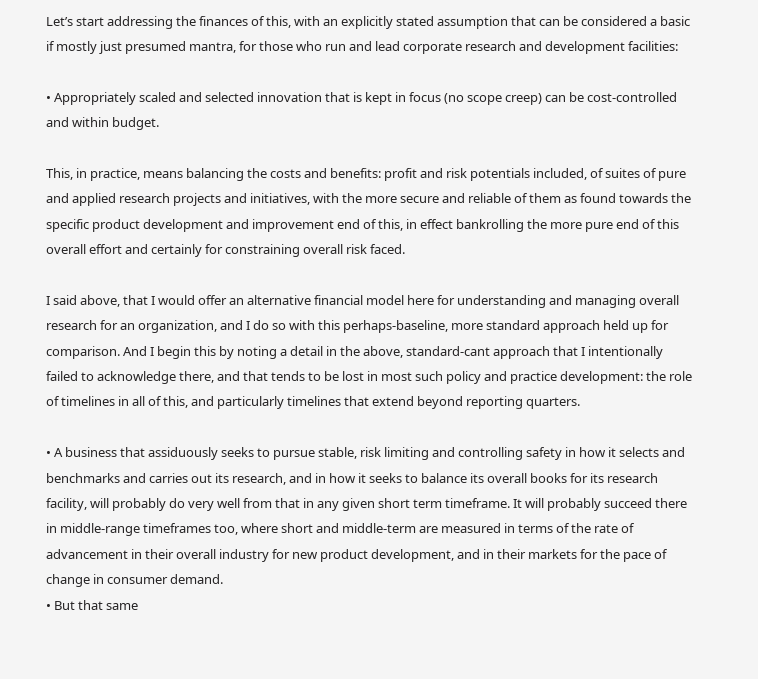Let’s start addressing the finances of this, with an explicitly stated assumption that can be considered a basic if mostly just presumed mantra, for those who run and lead corporate research and development facilities:

• Appropriately scaled and selected innovation that is kept in focus (no scope creep) can be cost-controlled and within budget.

This, in practice, means balancing the costs and benefits: profit and risk potentials included, of suites of pure and applied research projects and initiatives, with the more secure and reliable of them as found towards the specific product development and improvement end of this, in effect bankrolling the more pure end of this overall effort and certainly for constraining overall risk faced.

I said above, that I would offer an alternative financial model here for understanding and managing overall research for an organization, and I do so with this perhaps-baseline, more standard approach held up for comparison. And I begin this by noting a detail in the above, standard-cant approach that I intentionally failed to acknowledge there, and that tends to be lost in most such policy and practice development: the role of timelines in all of this, and particularly timelines that extend beyond reporting quarters.

• A business that assiduously seeks to pursue stable, risk limiting and controlling safety in how it selects and benchmarks and carries out its research, and in how it seeks to balance its overall books for its research facility, will probably do very well from that in any given short term timeframe. It will probably succeed there in middle-range timeframes too, where short and middle-term are measured in terms of the rate of advancement in their overall industry for new product development, and in their markets for the pace of change in consumer demand.
• But that same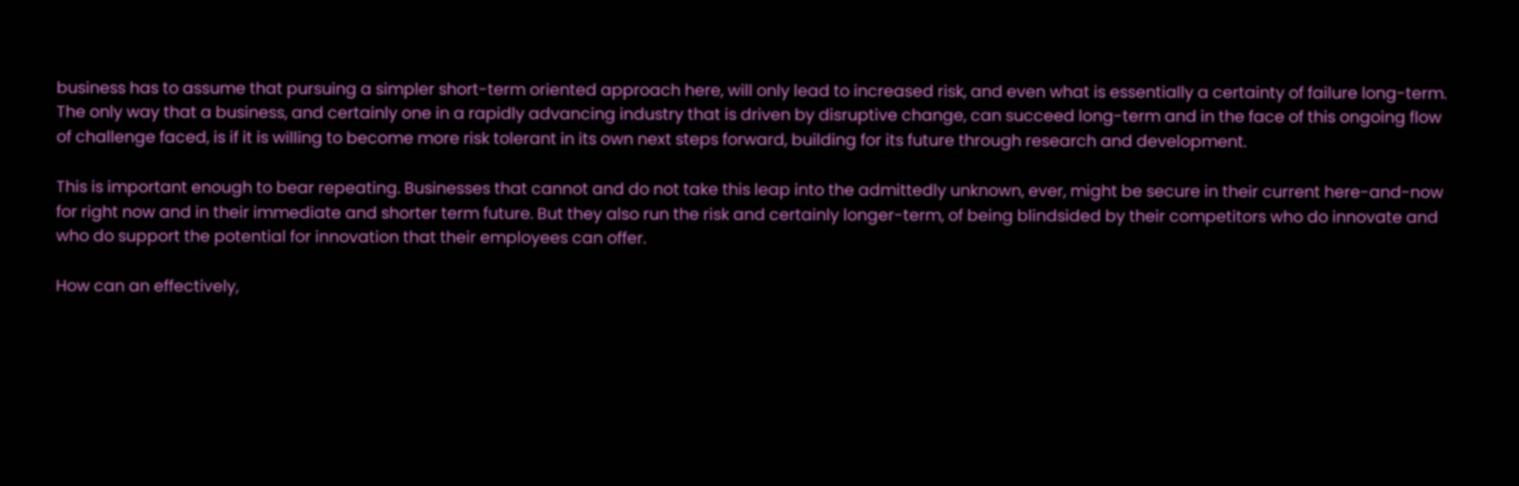business has to assume that pursuing a simpler short-term oriented approach here, will only lead to increased risk, and even what is essentially a certainty of failure long-term. The only way that a business, and certainly one in a rapidly advancing industry that is driven by disruptive change, can succeed long-term and in the face of this ongoing flow of challenge faced, is if it is willing to become more risk tolerant in its own next steps forward, building for its future through research and development.

This is important enough to bear repeating. Businesses that cannot and do not take this leap into the admittedly unknown, ever, might be secure in their current here-and-now for right now and in their immediate and shorter term future. But they also run the risk and certainly longer-term, of being blindsided by their competitors who do innovate and who do support the potential for innovation that their employees can offer.

How can an effectively,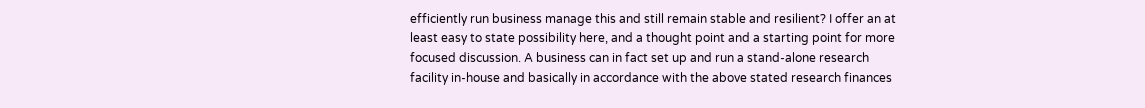efficiently run business manage this and still remain stable and resilient? I offer an at least easy to state possibility here, and a thought point and a starting point for more focused discussion. A business can in fact set up and run a stand-alone research facility in-house and basically in accordance with the above stated research finances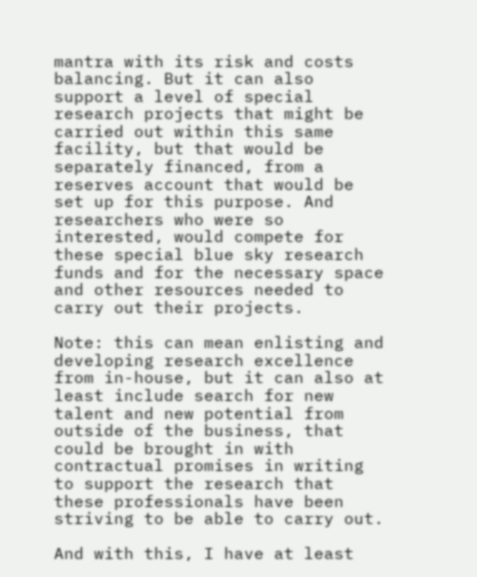mantra with its risk and costs balancing. But it can also support a level of special research projects that might be carried out within this same facility, but that would be separately financed, from a reserves account that would be set up for this purpose. And researchers who were so interested, would compete for these special blue sky research funds and for the necessary space and other resources needed to carry out their projects.

Note: this can mean enlisting and developing research excellence from in-house, but it can also at least include search for new talent and new potential from outside of the business, that could be brought in with contractual promises in writing to support the research that these professionals have been striving to be able to carry out.

And with this, I have at least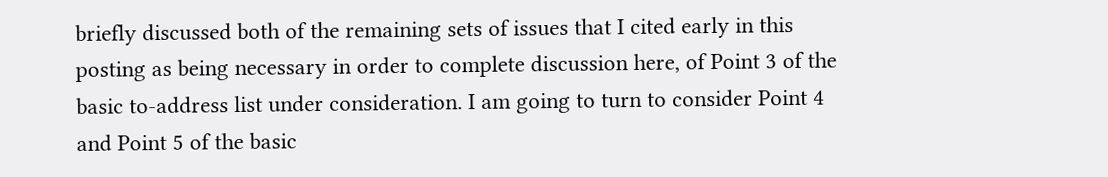briefly discussed both of the remaining sets of issues that I cited early in this posting as being necessary in order to complete discussion here, of Point 3 of the basic to-address list under consideration. I am going to turn to consider Point 4 and Point 5 of the basic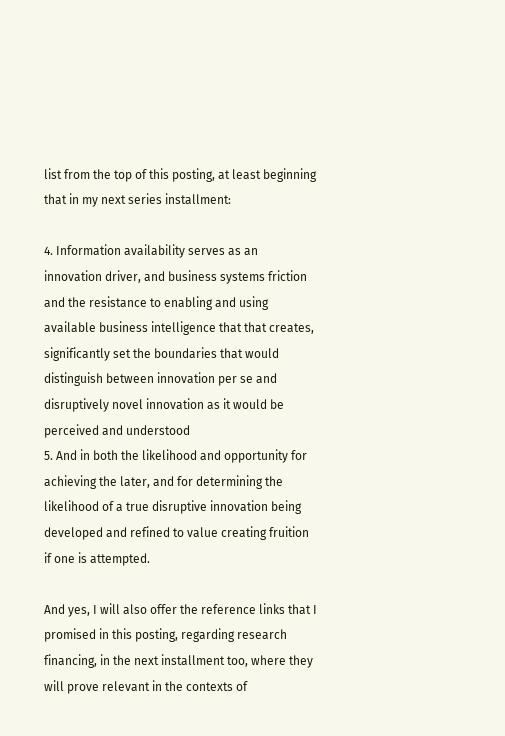list from the top of this posting, at least beginning that in my next series installment:

4. Information availability serves as an innovation driver, and business systems friction and the resistance to enabling and using available business intelligence that that creates, significantly set the boundaries that would distinguish between innovation per se and disruptively novel innovation as it would be perceived and understood
5. And in both the likelihood and opportunity for achieving the later, and for determining the likelihood of a true disruptive innovation being developed and refined to value creating fruition if one is attempted.

And yes, I will also offer the reference links that I promised in this posting, regarding research financing, in the next installment too, where they will prove relevant in the contexts of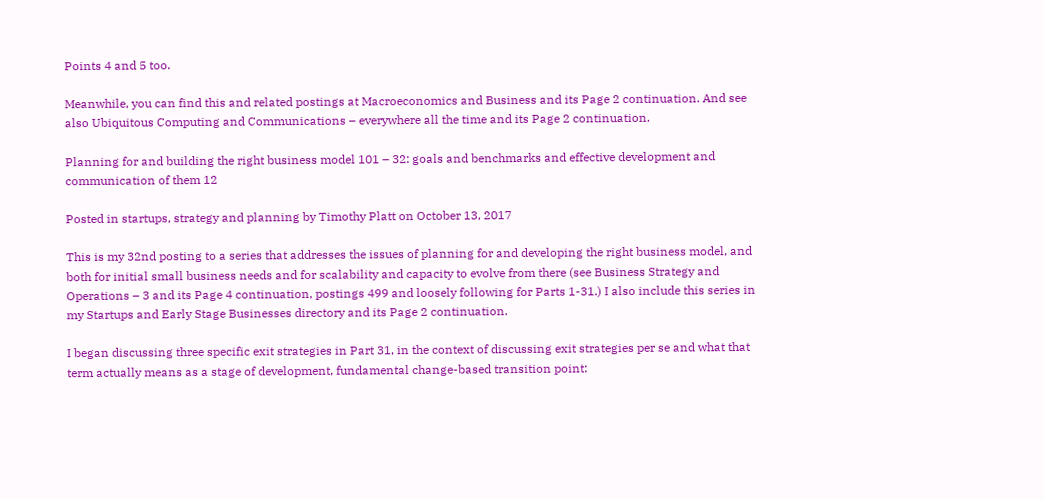Points 4 and 5 too.

Meanwhile, you can find this and related postings at Macroeconomics and Business and its Page 2 continuation. And see also Ubiquitous Computing and Communications – everywhere all the time and its Page 2 continuation.

Planning for and building the right business model 101 – 32: goals and benchmarks and effective development and communication of them 12

Posted in startups, strategy and planning by Timothy Platt on October 13, 2017

This is my 32nd posting to a series that addresses the issues of planning for and developing the right business model, and both for initial small business needs and for scalability and capacity to evolve from there (see Business Strategy and Operations – 3 and its Page 4 continuation, postings 499 and loosely following for Parts 1-31.) I also include this series in my Startups and Early Stage Businesses directory and its Page 2 continuation.

I began discussing three specific exit strategies in Part 31, in the context of discussing exit strategies per se and what that term actually means as a stage of development, fundamental change-based transition point: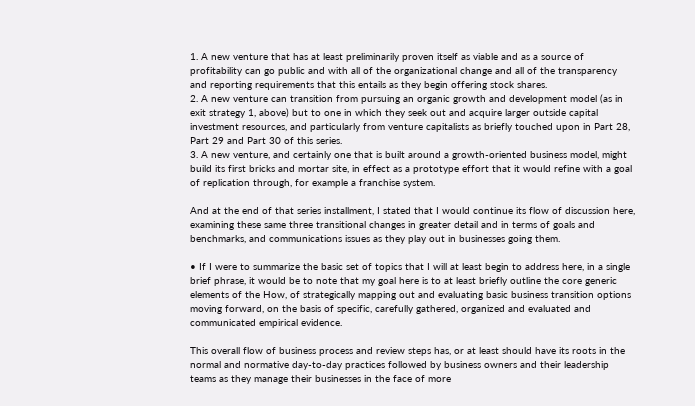1. A new venture that has at least preliminarily proven itself as viable and as a source of profitability can go public and with all of the organizational change and all of the transparency and reporting requirements that this entails as they begin offering stock shares.
2. A new venture can transition from pursuing an organic growth and development model (as in exit strategy 1, above) but to one in which they seek out and acquire larger outside capital investment resources, and particularly from venture capitalists as briefly touched upon in Part 28, Part 29 and Part 30 of this series.
3. A new venture, and certainly one that is built around a growth-oriented business model, might build its first bricks and mortar site, in effect as a prototype effort that it would refine with a goal of replication through, for example a franchise system.

And at the end of that series installment, I stated that I would continue its flow of discussion here, examining these same three transitional changes in greater detail and in terms of goals and benchmarks, and communications issues as they play out in businesses going them.

• If I were to summarize the basic set of topics that I will at least begin to address here, in a single brief phrase, it would be to note that my goal here is to at least briefly outline the core generic elements of the How, of strategically mapping out and evaluating basic business transition options moving forward, on the basis of specific, carefully gathered, organized and evaluated and communicated empirical evidence.

This overall flow of business process and review steps has, or at least should have its roots in the normal and normative day-to-day practices followed by business owners and their leadership teams as they manage their businesses in the face of more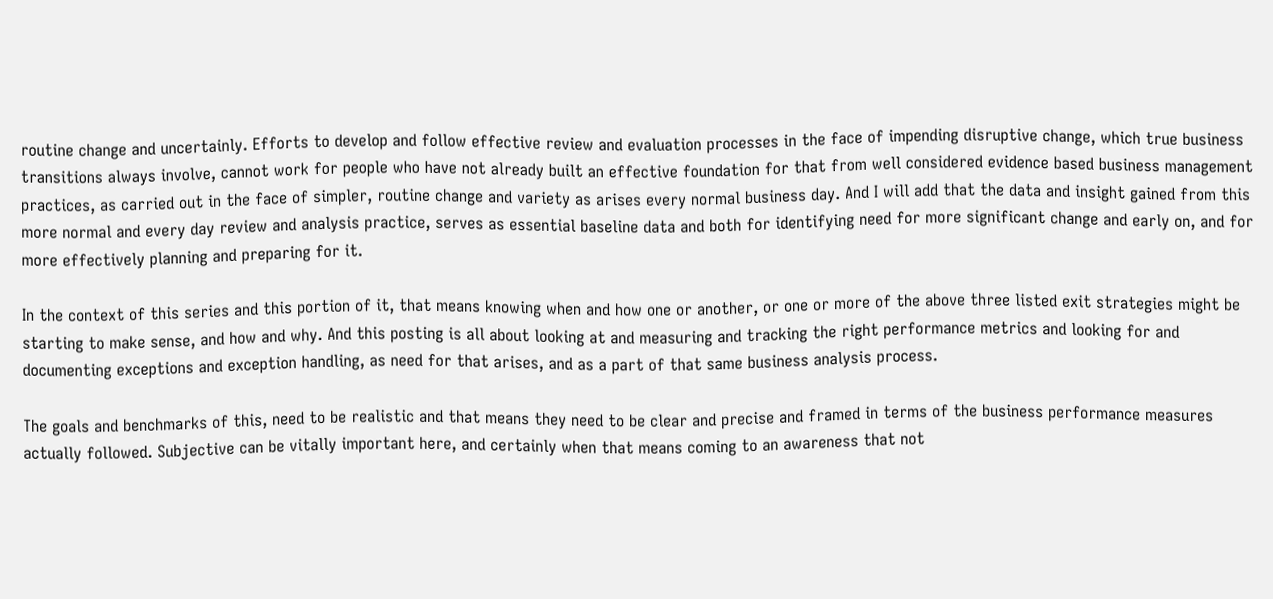routine change and uncertainly. Efforts to develop and follow effective review and evaluation processes in the face of impending disruptive change, which true business transitions always involve, cannot work for people who have not already built an effective foundation for that from well considered evidence based business management practices, as carried out in the face of simpler, routine change and variety as arises every normal business day. And I will add that the data and insight gained from this more normal and every day review and analysis practice, serves as essential baseline data and both for identifying need for more significant change and early on, and for more effectively planning and preparing for it.

In the context of this series and this portion of it, that means knowing when and how one or another, or one or more of the above three listed exit strategies might be starting to make sense, and how and why. And this posting is all about looking at and measuring and tracking the right performance metrics and looking for and documenting exceptions and exception handling, as need for that arises, and as a part of that same business analysis process.

The goals and benchmarks of this, need to be realistic and that means they need to be clear and precise and framed in terms of the business performance measures actually followed. Subjective can be vitally important here, and certainly when that means coming to an awareness that not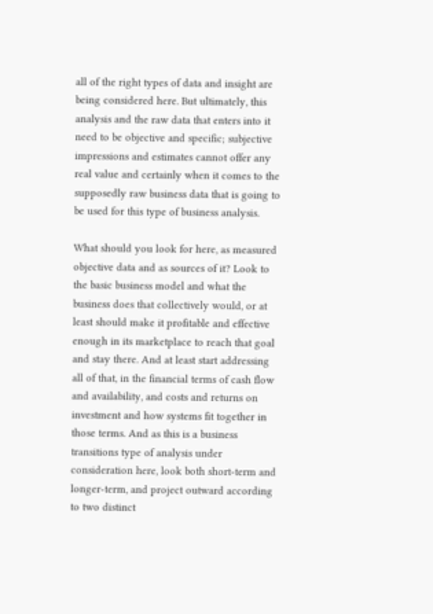all of the right types of data and insight are being considered here. But ultimately, this analysis and the raw data that enters into it need to be objective and specific; subjective impressions and estimates cannot offer any real value and certainly when it comes to the supposedly raw business data that is going to be used for this type of business analysis.

What should you look for here, as measured objective data and as sources of it? Look to the basic business model and what the business does that collectively would, or at least should make it profitable and effective enough in its marketplace to reach that goal and stay there. And at least start addressing all of that, in the financial terms of cash flow and availability, and costs and returns on investment and how systems fit together in those terms. And as this is a business transitions type of analysis under consideration here, look both short-term and longer-term, and project outward according to two distinct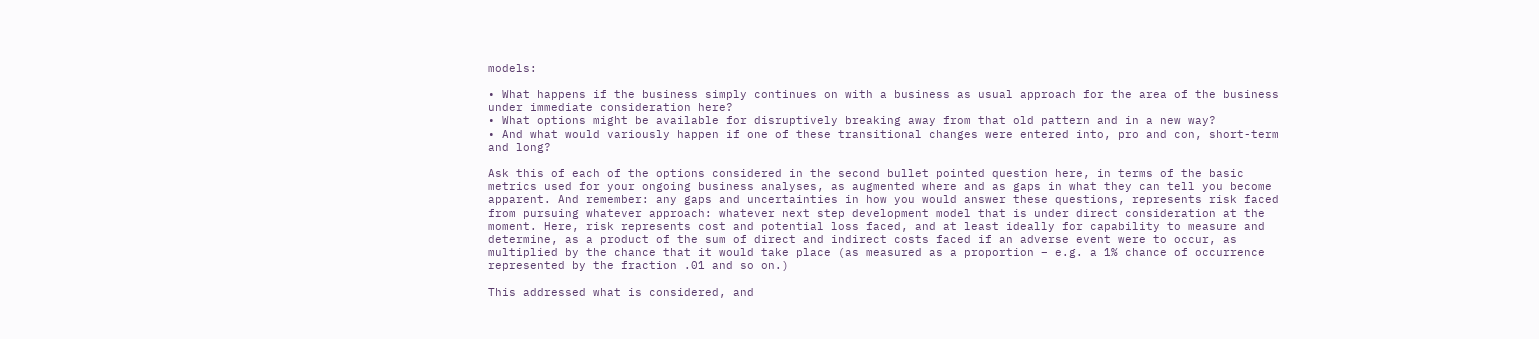models:

• What happens if the business simply continues on with a business as usual approach for the area of the business under immediate consideration here?
• What options might be available for disruptively breaking away from that old pattern and in a new way?
• And what would variously happen if one of these transitional changes were entered into, pro and con, short-term and long?

Ask this of each of the options considered in the second bullet pointed question here, in terms of the basic metrics used for your ongoing business analyses, as augmented where and as gaps in what they can tell you become apparent. And remember: any gaps and uncertainties in how you would answer these questions, represents risk faced from pursuing whatever approach: whatever next step development model that is under direct consideration at the moment. Here, risk represents cost and potential loss faced, and at least ideally for capability to measure and determine, as a product of the sum of direct and indirect costs faced if an adverse event were to occur, as multiplied by the chance that it would take place (as measured as a proportion – e.g. a 1% chance of occurrence represented by the fraction .01 and so on.)

This addressed what is considered, and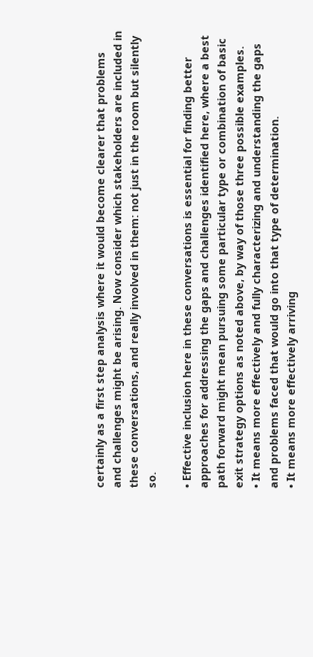certainly as a first step analysis where it would become clearer that problems and challenges might be arising. Now consider which stakeholders are included in these conversations, and really involved in them: not just in the room but silently so.

• Effective inclusion here in these conversations is essential for finding better approaches for addressing the gaps and challenges identified here, where a best path forward might mean pursuing some particular type or combination of basic exit strategy options as noted above, by way of those three possible examples.
• It means more effectively and fully characterizing and understanding the gaps and problems faced that would go into that type of determination.
• It means more effectively arriving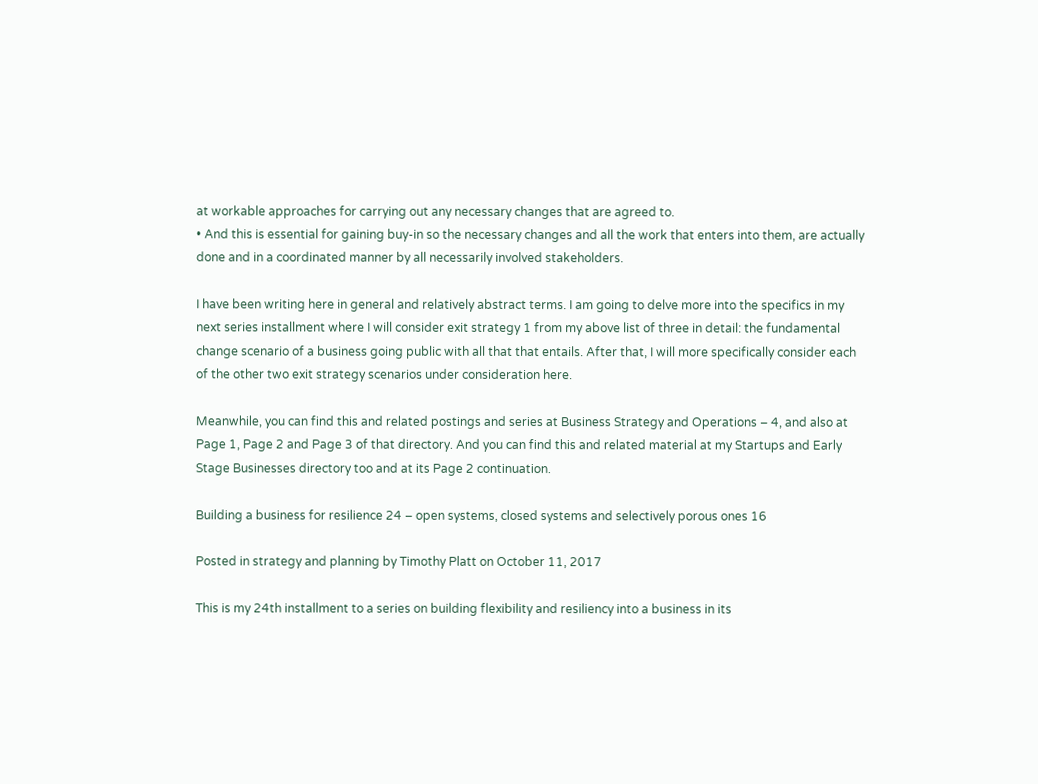at workable approaches for carrying out any necessary changes that are agreed to.
• And this is essential for gaining buy-in so the necessary changes and all the work that enters into them, are actually done and in a coordinated manner by all necessarily involved stakeholders.

I have been writing here in general and relatively abstract terms. I am going to delve more into the specifics in my next series installment where I will consider exit strategy 1 from my above list of three in detail: the fundamental change scenario of a business going public with all that that entails. After that, I will more specifically consider each of the other two exit strategy scenarios under consideration here.

Meanwhile, you can find this and related postings and series at Business Strategy and Operations – 4, and also at Page 1, Page 2 and Page 3 of that directory. And you can find this and related material at my Startups and Early Stage Businesses directory too and at its Page 2 continuation.

Building a business for resilience 24 – open systems, closed systems and selectively porous ones 16

Posted in strategy and planning by Timothy Platt on October 11, 2017

This is my 24th installment to a series on building flexibility and resiliency into a business in its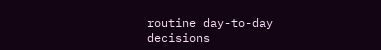routine day-to-day decisions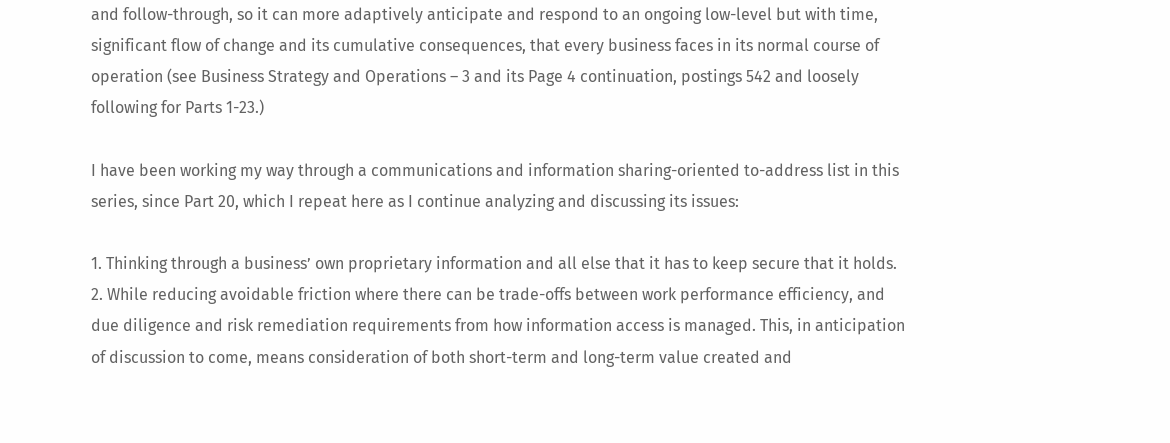and follow-through, so it can more adaptively anticipate and respond to an ongoing low-level but with time, significant flow of change and its cumulative consequences, that every business faces in its normal course of operation (see Business Strategy and Operations – 3 and its Page 4 continuation, postings 542 and loosely following for Parts 1-23.)

I have been working my way through a communications and information sharing-oriented to-address list in this series, since Part 20, which I repeat here as I continue analyzing and discussing its issues:

1. Thinking through a business’ own proprietary information and all else that it has to keep secure that it holds.
2. While reducing avoidable friction where there can be trade-offs between work performance efficiency, and due diligence and risk remediation requirements from how information access is managed. This, in anticipation of discussion to come, means consideration of both short-term and long-term value created and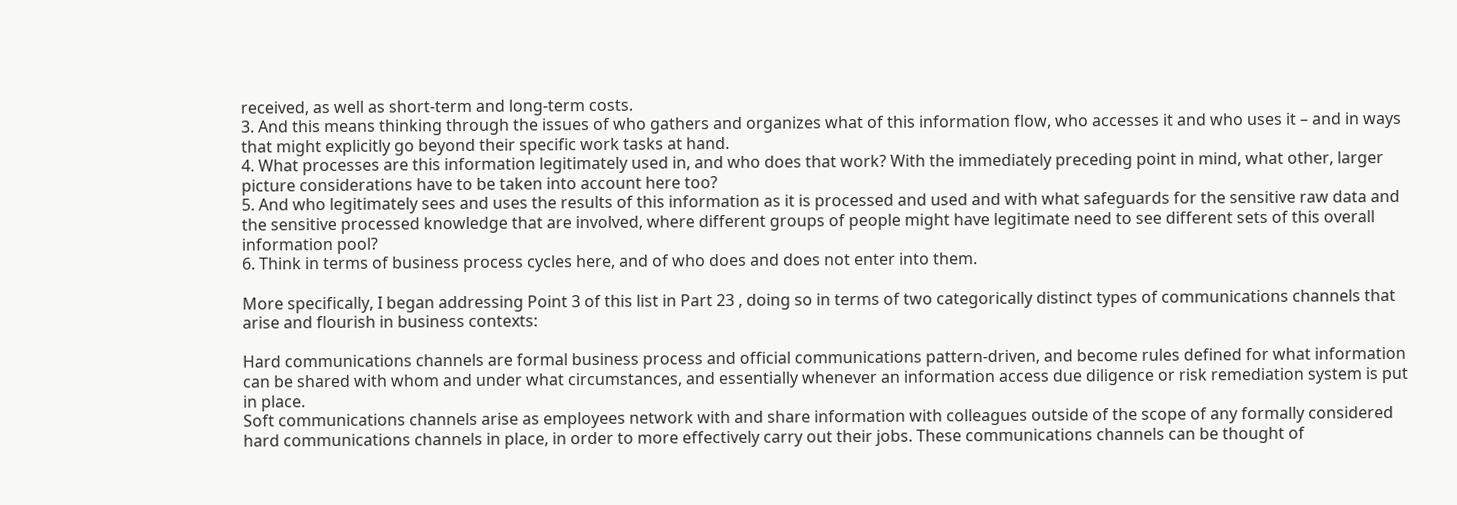received, as well as short-term and long-term costs.
3. And this means thinking through the issues of who gathers and organizes what of this information flow, who accesses it and who uses it – and in ways that might explicitly go beyond their specific work tasks at hand.
4. What processes are this information legitimately used in, and who does that work? With the immediately preceding point in mind, what other, larger picture considerations have to be taken into account here too?
5. And who legitimately sees and uses the results of this information as it is processed and used and with what safeguards for the sensitive raw data and the sensitive processed knowledge that are involved, where different groups of people might have legitimate need to see different sets of this overall information pool?
6. Think in terms of business process cycles here, and of who does and does not enter into them.

More specifically, I began addressing Point 3 of this list in Part 23 , doing so in terms of two categorically distinct types of communications channels that arise and flourish in business contexts:

Hard communications channels are formal business process and official communications pattern-driven, and become rules defined for what information can be shared with whom and under what circumstances, and essentially whenever an information access due diligence or risk remediation system is put in place.
Soft communications channels arise as employees network with and share information with colleagues outside of the scope of any formally considered hard communications channels in place, in order to more effectively carry out their jobs. These communications channels can be thought of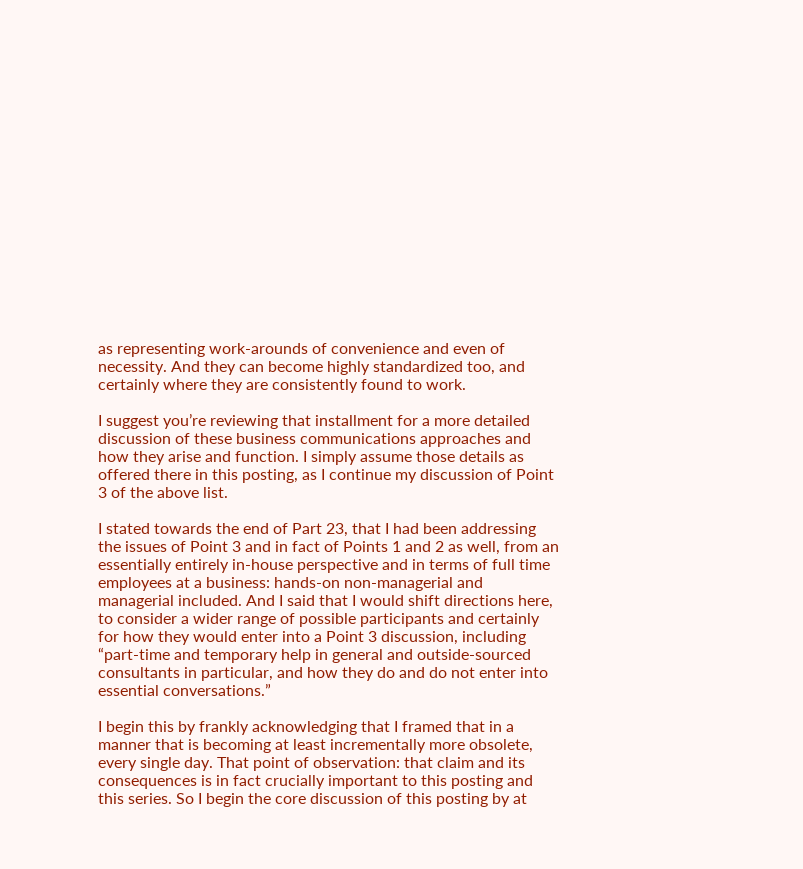as representing work-arounds of convenience and even of necessity. And they can become highly standardized too, and certainly where they are consistently found to work.

I suggest you’re reviewing that installment for a more detailed discussion of these business communications approaches and how they arise and function. I simply assume those details as offered there in this posting, as I continue my discussion of Point 3 of the above list.

I stated towards the end of Part 23, that I had been addressing the issues of Point 3 and in fact of Points 1 and 2 as well, from an essentially entirely in-house perspective and in terms of full time employees at a business: hands-on non-managerial and managerial included. And I said that I would shift directions here, to consider a wider range of possible participants and certainly for how they would enter into a Point 3 discussion, including “part-time and temporary help in general and outside-sourced consultants in particular, and how they do and do not enter into essential conversations.”

I begin this by frankly acknowledging that I framed that in a manner that is becoming at least incrementally more obsolete, every single day. That point of observation: that claim and its consequences is in fact crucially important to this posting and this series. So I begin the core discussion of this posting by at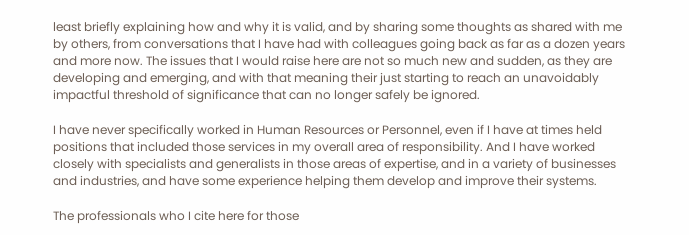least briefly explaining how and why it is valid, and by sharing some thoughts as shared with me by others, from conversations that I have had with colleagues going back as far as a dozen years and more now. The issues that I would raise here are not so much new and sudden, as they are developing and emerging, and with that meaning their just starting to reach an unavoidably impactful threshold of significance that can no longer safely be ignored.

I have never specifically worked in Human Resources or Personnel, even if I have at times held positions that included those services in my overall area of responsibility. And I have worked closely with specialists and generalists in those areas of expertise, and in a variety of businesses and industries, and have some experience helping them develop and improve their systems.

The professionals who I cite here for those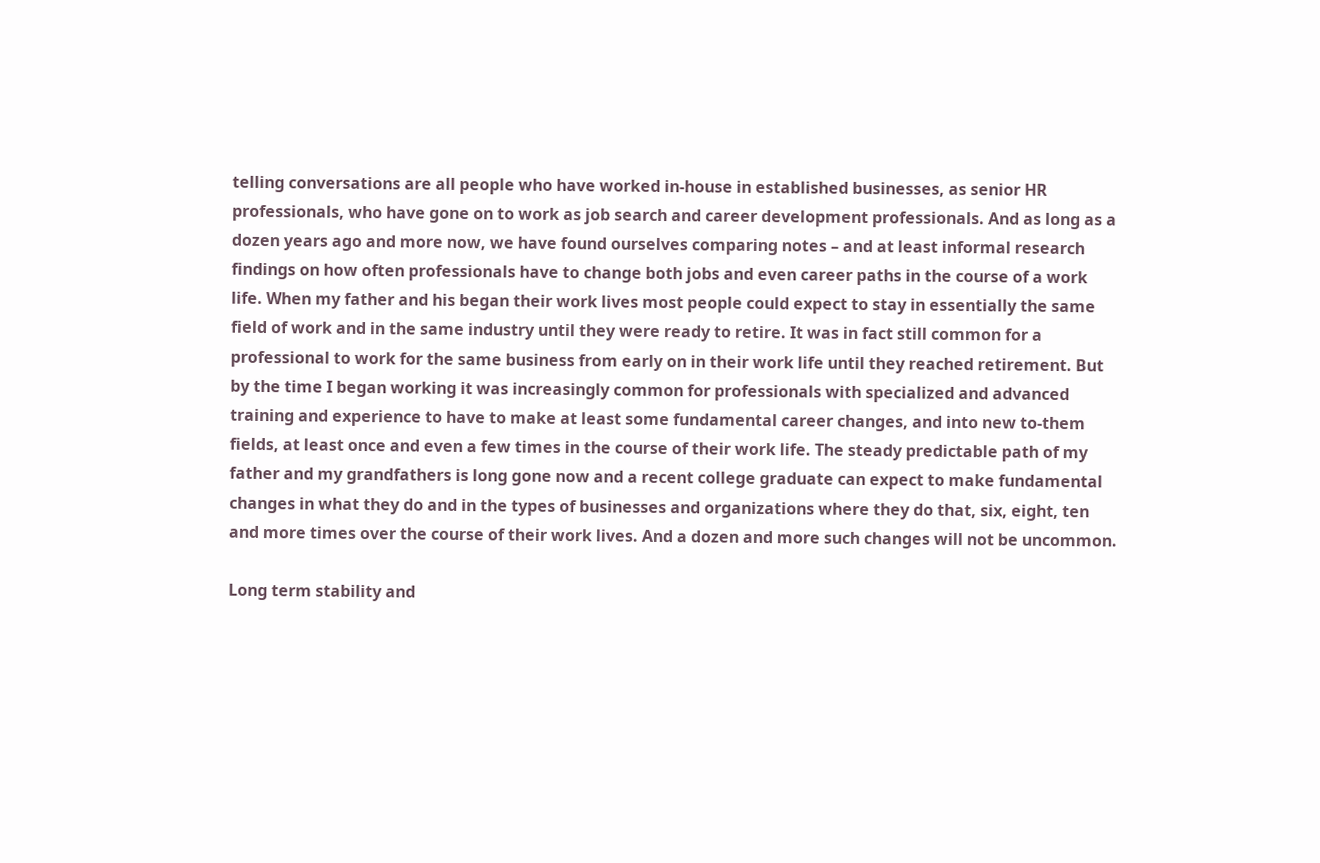telling conversations are all people who have worked in-house in established businesses, as senior HR professionals, who have gone on to work as job search and career development professionals. And as long as a dozen years ago and more now, we have found ourselves comparing notes – and at least informal research findings on how often professionals have to change both jobs and even career paths in the course of a work life. When my father and his began their work lives most people could expect to stay in essentially the same field of work and in the same industry until they were ready to retire. It was in fact still common for a professional to work for the same business from early on in their work life until they reached retirement. But by the time I began working it was increasingly common for professionals with specialized and advanced training and experience to have to make at least some fundamental career changes, and into new to-them fields, at least once and even a few times in the course of their work life. The steady predictable path of my father and my grandfathers is long gone now and a recent college graduate can expect to make fundamental changes in what they do and in the types of businesses and organizations where they do that, six, eight, ten and more times over the course of their work lives. And a dozen and more such changes will not be uncommon.

Long term stability and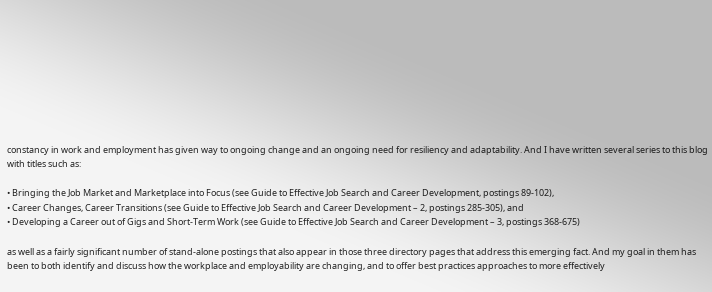constancy in work and employment has given way to ongoing change and an ongoing need for resiliency and adaptability. And I have written several series to this blog with titles such as:

• Bringing the Job Market and Marketplace into Focus (see Guide to Effective Job Search and Career Development, postings 89-102),
• Career Changes, Career Transitions (see Guide to Effective Job Search and Career Development – 2, postings 285-305), and
• Developing a Career out of Gigs and Short-Term Work (see Guide to Effective Job Search and Career Development – 3, postings 368-675)

as well as a fairly significant number of stand-alone postings that also appear in those three directory pages that address this emerging fact. And my goal in them has been to both identify and discuss how the workplace and employability are changing, and to offer best practices approaches to more effectively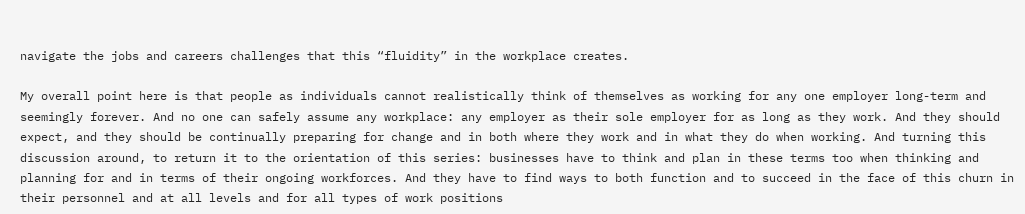navigate the jobs and careers challenges that this “fluidity” in the workplace creates.

My overall point here is that people as individuals cannot realistically think of themselves as working for any one employer long-term and seemingly forever. And no one can safely assume any workplace: any employer as their sole employer for as long as they work. And they should expect, and they should be continually preparing for change and in both where they work and in what they do when working. And turning this discussion around, to return it to the orientation of this series: businesses have to think and plan in these terms too when thinking and planning for and in terms of their ongoing workforces. And they have to find ways to both function and to succeed in the face of this churn in their personnel and at all levels and for all types of work positions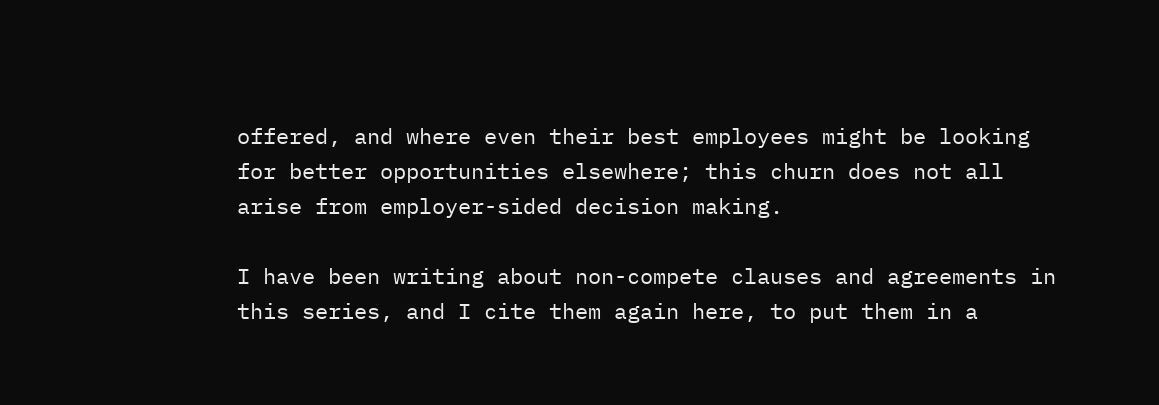offered, and where even their best employees might be looking for better opportunities elsewhere; this churn does not all arise from employer-sided decision making.

I have been writing about non-compete clauses and agreements in this series, and I cite them again here, to put them in a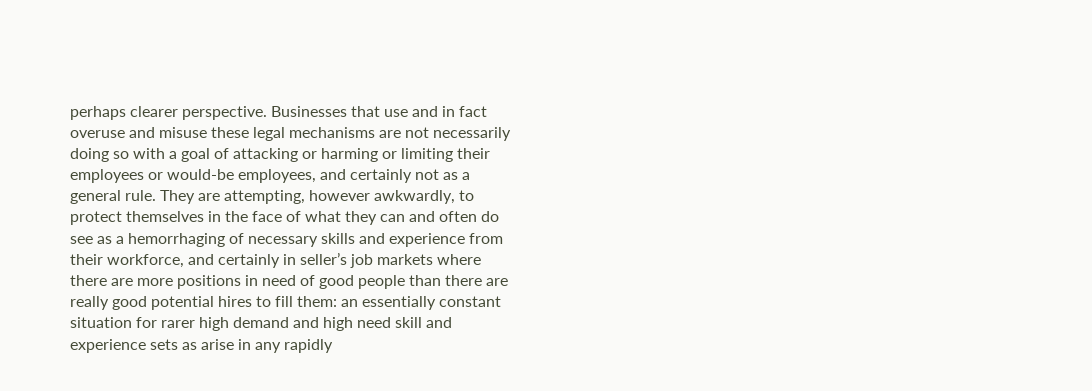perhaps clearer perspective. Businesses that use and in fact overuse and misuse these legal mechanisms are not necessarily doing so with a goal of attacking or harming or limiting their employees or would-be employees, and certainly not as a general rule. They are attempting, however awkwardly, to protect themselves in the face of what they can and often do see as a hemorrhaging of necessary skills and experience from their workforce, and certainly in seller’s job markets where there are more positions in need of good people than there are really good potential hires to fill them: an essentially constant situation for rarer high demand and high need skill and experience sets as arise in any rapidly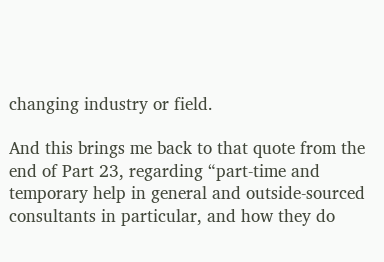changing industry or field.

And this brings me back to that quote from the end of Part 23, regarding “part-time and temporary help in general and outside-sourced consultants in particular, and how they do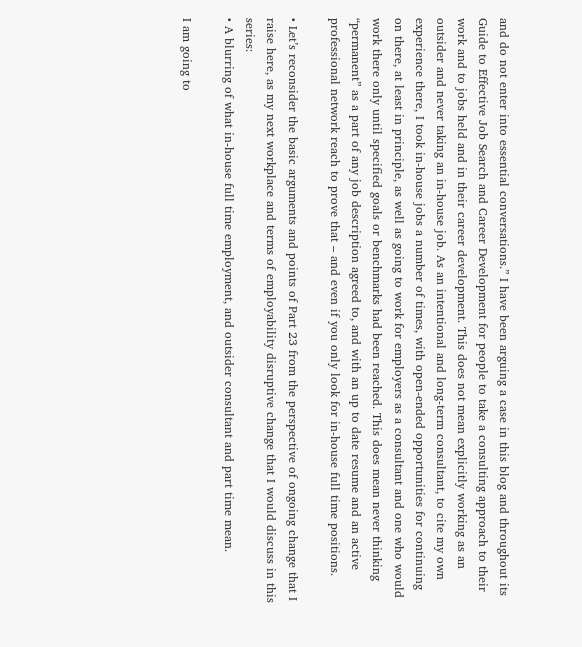and do not enter into essential conversations.” I have been arguing a case in this blog and throughout its Guide to Effective Job Search and Career Development for people to take a consulting approach to their work and to jobs held and in their career development. This does not mean explicitly working as an outsider and never taking an in-house job. As an intentional and long-term consultant, to cite my own experience there, I took in-house jobs a number of times, with open-ended opportunities for continuing on there, at least in principle, as well as going to work for employers as a consultant and one who would work there only until specified goals or benchmarks had been reached. This does mean never thinking “permanent” as a part of any job description agreed to, and with an up to date resume and an active professional network reach to prove that – and even if you only look for in-house full time positions.

• Let’s reconsider the basic arguments and points of Part 23 from the perspective of ongoing change that I raise here, as my next workplace and terms of employability disruptive change that I would discuss in this series:
• A blurring of what in-house full time employment, and outsider consultant and part time mean.

I am going to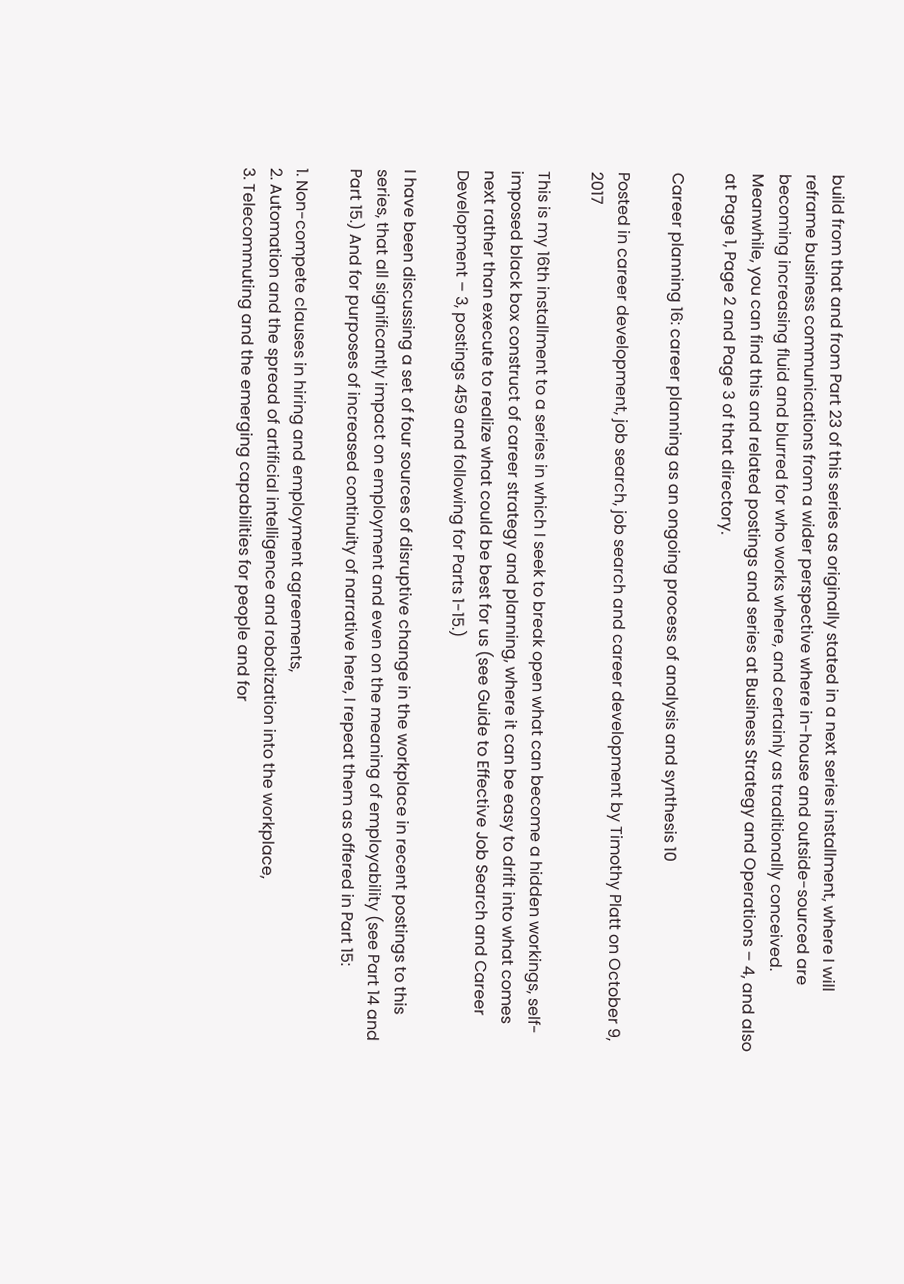build from that and from Part 23 of this series as originally stated in a next series installment, where I will reframe business communications from a wider perspective where in-house and outside-sourced are becoming increasing fluid and blurred for who works where, and certainly as traditionally conceived. Meanwhile, you can find this and related postings and series at Business Strategy and Operations – 4, and also at Page 1, Page 2 and Page 3 of that directory.

Career planning 16: career planning as an ongoing process of analysis and synthesis 10

Posted in career development, job search, job search and career development by Timothy Platt on October 9, 2017

This is my 16th installment to a series in which I seek to break open what can become a hidden workings, self-imposed black box construct of career strategy and planning, where it can be easy to drift into what comes next rather than execute to realize what could be best for us (see Guide to Effective Job Search and Career Development – 3, postings 459 and following for Parts 1-15.)

I have been discussing a set of four sources of disruptive change in the workplace in recent postings to this series, that all significantly impact on employment and even on the meaning of employability (see Part 14 and Part 15.) And for purposes of increased continuity of narrative here, I repeat them as offered in Part 15:

1. Non-compete clauses in hiring and employment agreements,
2. Automation and the spread of artificial intelligence and robotization into the workplace,
3. Telecommuting and the emerging capabilities for people and for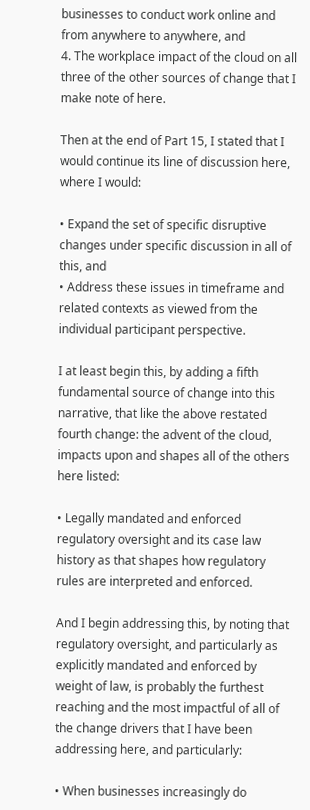businesses to conduct work online and from anywhere to anywhere, and
4. The workplace impact of the cloud on all three of the other sources of change that I make note of here.

Then at the end of Part 15, I stated that I would continue its line of discussion here, where I would:

• Expand the set of specific disruptive changes under specific discussion in all of this, and
• Address these issues in timeframe and related contexts as viewed from the individual participant perspective.

I at least begin this, by adding a fifth fundamental source of change into this narrative, that like the above restated fourth change: the advent of the cloud, impacts upon and shapes all of the others here listed:

• Legally mandated and enforced regulatory oversight and its case law history as that shapes how regulatory rules are interpreted and enforced.

And I begin addressing this, by noting that regulatory oversight, and particularly as explicitly mandated and enforced by weight of law, is probably the furthest reaching and the most impactful of all of the change drivers that I have been addressing here, and particularly:

• When businesses increasingly do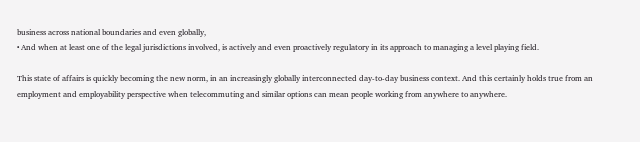business across national boundaries and even globally,
• And when at least one of the legal jurisdictions involved, is actively and even proactively regulatory in its approach to managing a level playing field.

This state of affairs is quickly becoming the new norm, in an increasingly globally interconnected day-to-day business context. And this certainly holds true from an employment and employability perspective when telecommuting and similar options can mean people working from anywhere to anywhere.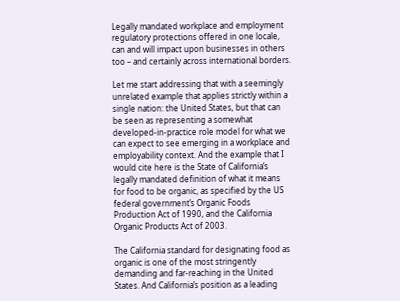Legally mandated workplace and employment regulatory protections offered in one locale, can and will impact upon businesses in others too – and certainly across international borders.

Let me start addressing that with a seemingly unrelated example that applies strictly within a single nation: the United States, but that can be seen as representing a somewhat developed-in-practice role model for what we can expect to see emerging in a workplace and employability context. And the example that I would cite here is the State of California’s legally mandated definition of what it means for food to be organic, as specified by the US federal government’s Organic Foods Production Act of 1990, and the California Organic Products Act of 2003.

The California standard for designating food as organic is one of the most stringently demanding and far-reaching in the United States. And California’s position as a leading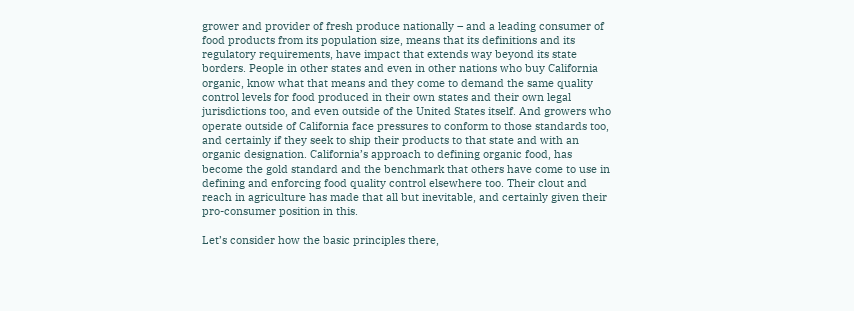grower and provider of fresh produce nationally – and a leading consumer of food products from its population size, means that its definitions and its regulatory requirements, have impact that extends way beyond its state borders. People in other states and even in other nations who buy California organic, know what that means and they come to demand the same quality control levels for food produced in their own states and their own legal jurisdictions too, and even outside of the United States itself. And growers who operate outside of California face pressures to conform to those standards too, and certainly if they seek to ship their products to that state and with an organic designation. California’s approach to defining organic food, has become the gold standard and the benchmark that others have come to use in defining and enforcing food quality control elsewhere too. Their clout and reach in agriculture has made that all but inevitable, and certainly given their pro-consumer position in this.

Let’s consider how the basic principles there,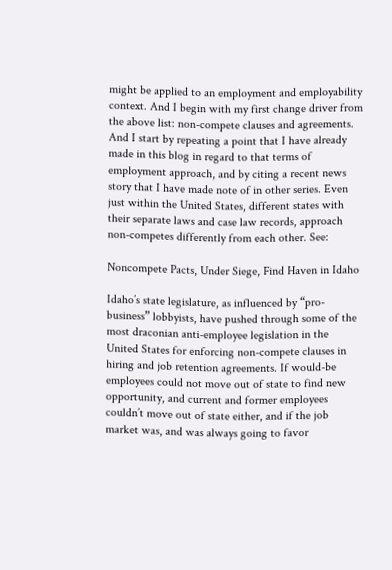might be applied to an employment and employability context. And I begin with my first change driver from the above list: non-compete clauses and agreements. And I start by repeating a point that I have already made in this blog in regard to that terms of employment approach, and by citing a recent news story that I have made note of in other series. Even just within the United States, different states with their separate laws and case law records, approach non-competes differently from each other. See:

Noncompete Pacts, Under Siege, Find Haven in Idaho

Idaho’s state legislature, as influenced by “pro-business” lobbyists, have pushed through some of the most draconian anti-employee legislation in the United States for enforcing non-compete clauses in hiring and job retention agreements. If would-be employees could not move out of state to find new opportunity, and current and former employees couldn’t move out of state either, and if the job market was, and was always going to favor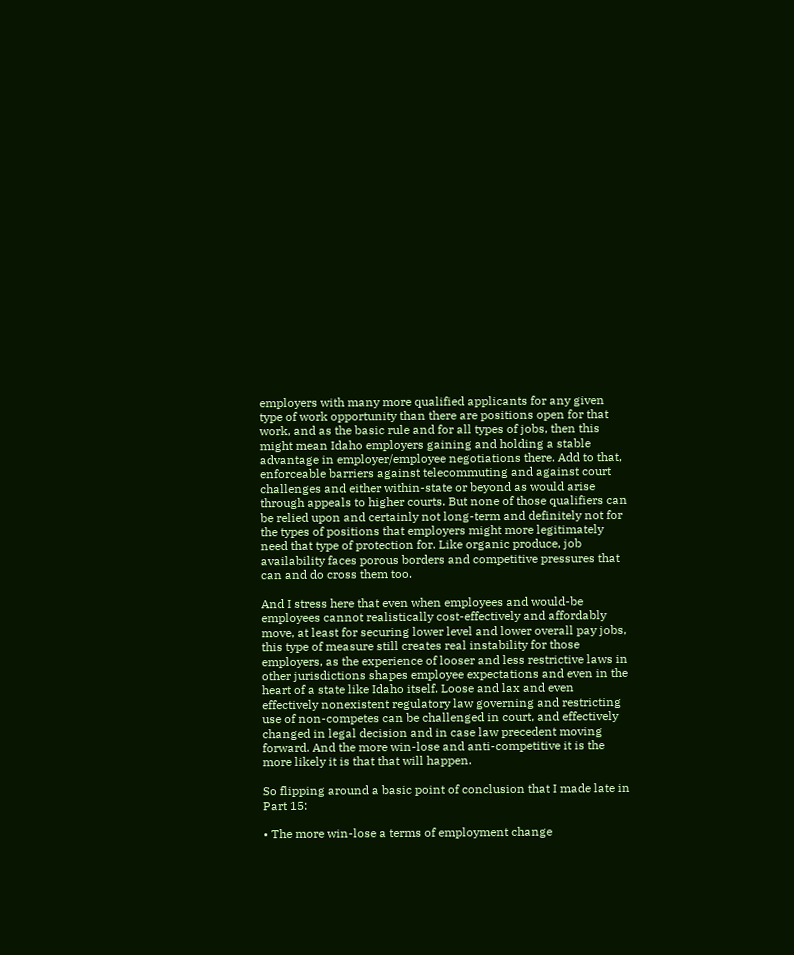employers with many more qualified applicants for any given type of work opportunity than there are positions open for that work, and as the basic rule and for all types of jobs, then this might mean Idaho employers gaining and holding a stable advantage in employer/employee negotiations there. Add to that, enforceable barriers against telecommuting and against court challenges and either within-state or beyond as would arise through appeals to higher courts. But none of those qualifiers can be relied upon and certainly not long-term and definitely not for the types of positions that employers might more legitimately need that type of protection for. Like organic produce, job availability faces porous borders and competitive pressures that can and do cross them too.

And I stress here that even when employees and would-be employees cannot realistically cost-effectively and affordably move, at least for securing lower level and lower overall pay jobs, this type of measure still creates real instability for those employers, as the experience of looser and less restrictive laws in other jurisdictions shapes employee expectations and even in the heart of a state like Idaho itself. Loose and lax and even effectively nonexistent regulatory law governing and restricting use of non-competes can be challenged in court, and effectively changed in legal decision and in case law precedent moving forward. And the more win-lose and anti-competitive it is the more likely it is that that will happen.

So flipping around a basic point of conclusion that I made late in Part 15:

• The more win-lose a terms of employment change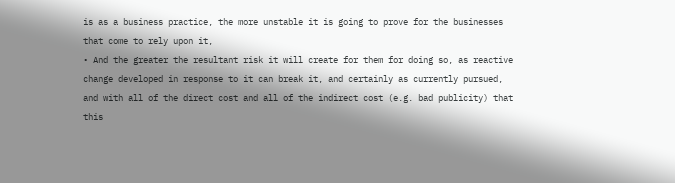is as a business practice, the more unstable it is going to prove for the businesses that come to rely upon it,
• And the greater the resultant risk it will create for them for doing so, as reactive change developed in response to it can break it, and certainly as currently pursued, and with all of the direct cost and all of the indirect cost (e.g. bad publicity) that this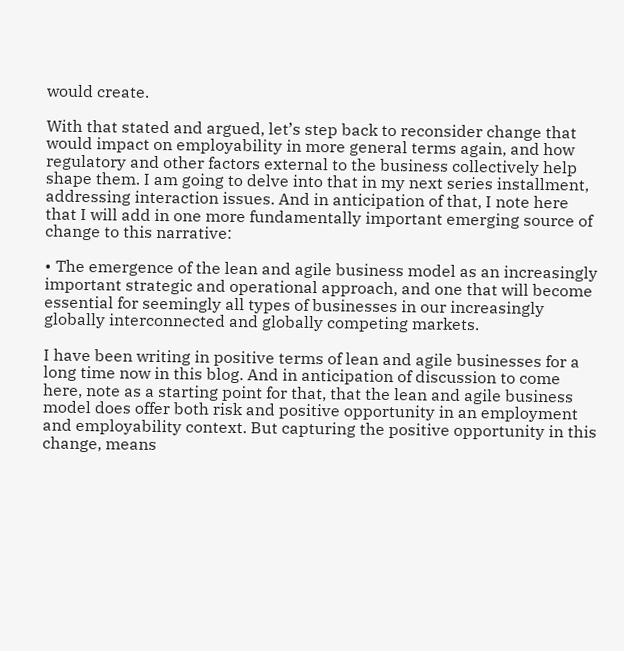would create.

With that stated and argued, let’s step back to reconsider change that would impact on employability in more general terms again, and how regulatory and other factors external to the business collectively help shape them. I am going to delve into that in my next series installment, addressing interaction issues. And in anticipation of that, I note here that I will add in one more fundamentally important emerging source of change to this narrative:

• The emergence of the lean and agile business model as an increasingly important strategic and operational approach, and one that will become essential for seemingly all types of businesses in our increasingly globally interconnected and globally competing markets.

I have been writing in positive terms of lean and agile businesses for a long time now in this blog. And in anticipation of discussion to come here, note as a starting point for that, that the lean and agile business model does offer both risk and positive opportunity in an employment and employability context. But capturing the positive opportunity in this change, means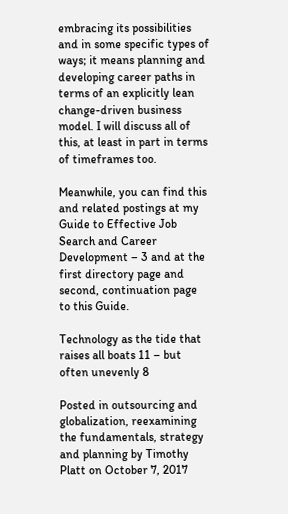embracing its possibilities and in some specific types of ways; it means planning and developing career paths in terms of an explicitly lean change-driven business model. I will discuss all of this, at least in part in terms of timeframes too.

Meanwhile, you can find this and related postings at my Guide to Effective Job Search and Career Development – 3 and at the first directory page and second, continuation page to this Guide.

Technology as the tide that raises all boats 11 – but often unevenly 8

Posted in outsourcing and globalization, reexamining the fundamentals, strategy and planning by Timothy Platt on October 7, 2017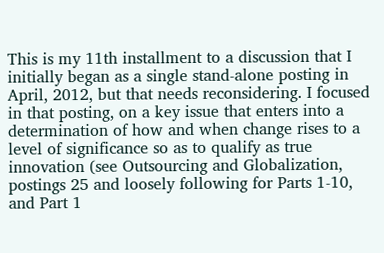This is my 11th installment to a discussion that I initially began as a single stand-alone posting in April, 2012, but that needs reconsidering. I focused in that posting, on a key issue that enters into a determination of how and when change rises to a level of significance so as to qualify as true innovation (see Outsourcing and Globalization, postings 25 and loosely following for Parts 1-10, and Part 1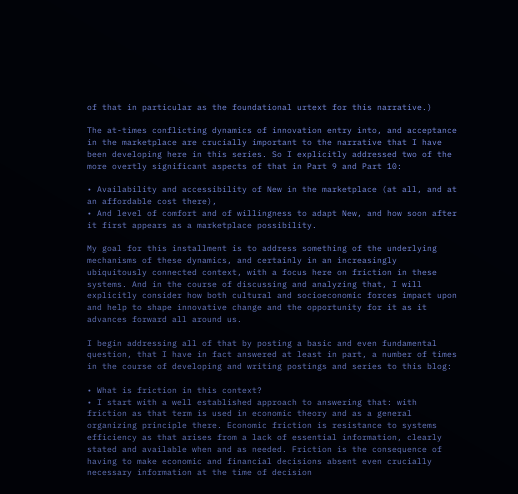of that in particular as the foundational urtext for this narrative.)

The at-times conflicting dynamics of innovation entry into, and acceptance in the marketplace are crucially important to the narrative that I have been developing here in this series. So I explicitly addressed two of the more overtly significant aspects of that in Part 9 and Part 10:

• Availability and accessibility of New in the marketplace (at all, and at an affordable cost there),
• And level of comfort and of willingness to adapt New, and how soon after it first appears as a marketplace possibility.

My goal for this installment is to address something of the underlying mechanisms of these dynamics, and certainly in an increasingly ubiquitously connected context, with a focus here on friction in these systems. And in the course of discussing and analyzing that, I will explicitly consider how both cultural and socioeconomic forces impact upon and help to shape innovative change and the opportunity for it as it advances forward all around us.

I begin addressing all of that by posting a basic and even fundamental question, that I have in fact answered at least in part, a number of times in the course of developing and writing postings and series to this blog:

• What is friction in this context?
• I start with a well established approach to answering that: with friction as that term is used in economic theory and as a general organizing principle there. Economic friction is resistance to systems efficiency as that arises from a lack of essential information, clearly stated and available when and as needed. Friction is the consequence of having to make economic and financial decisions absent even crucially necessary information at the time of decision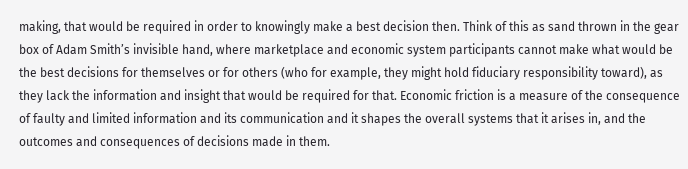making, that would be required in order to knowingly make a best decision then. Think of this as sand thrown in the gear box of Adam Smith’s invisible hand, where marketplace and economic system participants cannot make what would be the best decisions for themselves or for others (who for example, they might hold fiduciary responsibility toward), as they lack the information and insight that would be required for that. Economic friction is a measure of the consequence of faulty and limited information and its communication and it shapes the overall systems that it arises in, and the outcomes and consequences of decisions made in them.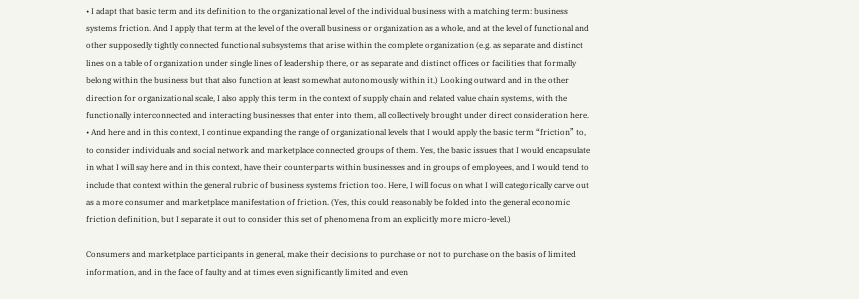• I adapt that basic term and its definition to the organizational level of the individual business with a matching term: business systems friction. And I apply that term at the level of the overall business or organization as a whole, and at the level of functional and other supposedly tightly connected functional subsystems that arise within the complete organization (e.g. as separate and distinct lines on a table of organization under single lines of leadership there, or as separate and distinct offices or facilities that formally belong within the business but that also function at least somewhat autonomously within it.) Looking outward and in the other direction for organizational scale, I also apply this term in the context of supply chain and related value chain systems, with the functionally interconnected and interacting businesses that enter into them, all collectively brought under direct consideration here.
• And here and in this context, I continue expanding the range of organizational levels that I would apply the basic term “friction” to, to consider individuals and social network and marketplace connected groups of them. Yes, the basic issues that I would encapsulate in what I will say here and in this context, have their counterparts within businesses and in groups of employees, and I would tend to include that context within the general rubric of business systems friction too. Here, I will focus on what I will categorically carve out as a more consumer and marketplace manifestation of friction. (Yes, this could reasonably be folded into the general economic friction definition, but I separate it out to consider this set of phenomena from an explicitly more micro-level.)

Consumers and marketplace participants in general, make their decisions to purchase or not to purchase on the basis of limited information, and in the face of faulty and at times even significantly limited and even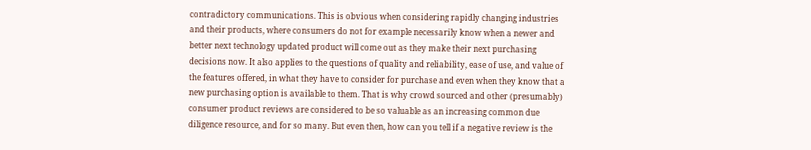contradictory communications. This is obvious when considering rapidly changing industries and their products, where consumers do not for example necessarily know when a newer and better next technology updated product will come out as they make their next purchasing decisions now. It also applies to the questions of quality and reliability, ease of use, and value of the features offered, in what they have to consider for purchase and even when they know that a new purchasing option is available to them. That is why crowd sourced and other (presumably) consumer product reviews are considered to be so valuable as an increasing common due diligence resource, and for so many. But even then, how can you tell if a negative review is the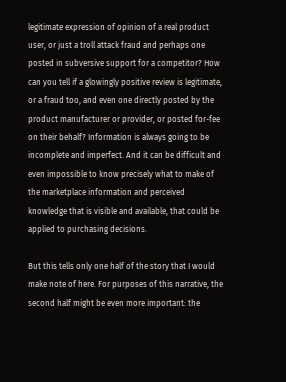legitimate expression of opinion of a real product user, or just a troll attack fraud and perhaps one posted in subversive support for a competitor? How can you tell if a glowingly positive review is legitimate, or a fraud too, and even one directly posted by the product manufacturer or provider, or posted for-fee on their behalf? Information is always going to be incomplete and imperfect. And it can be difficult and even impossible to know precisely what to make of the marketplace information and perceived knowledge that is visible and available, that could be applied to purchasing decisions.

But this tells only one half of the story that I would make note of here. For purposes of this narrative, the second half might be even more important: the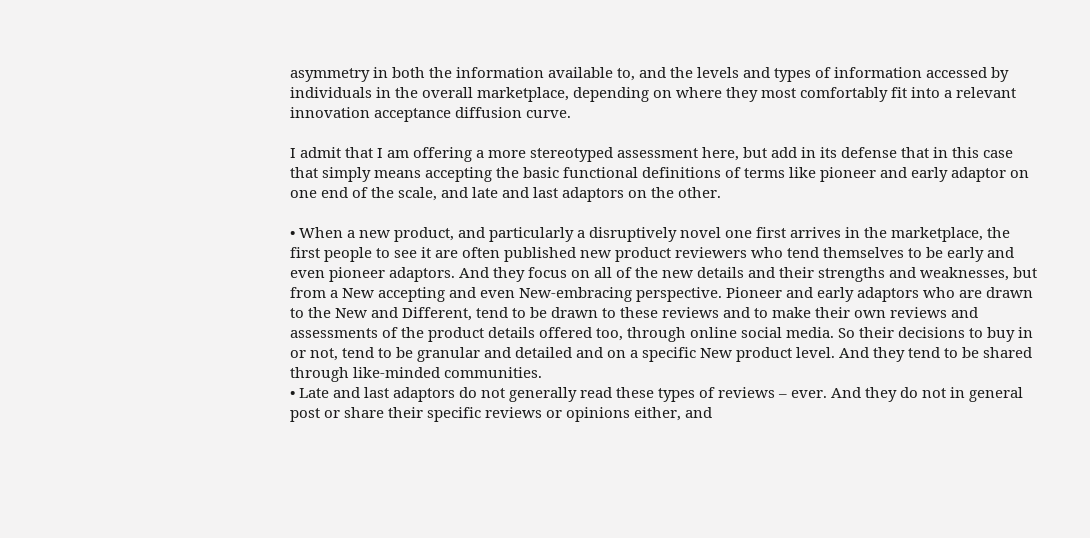asymmetry in both the information available to, and the levels and types of information accessed by individuals in the overall marketplace, depending on where they most comfortably fit into a relevant innovation acceptance diffusion curve.

I admit that I am offering a more stereotyped assessment here, but add in its defense that in this case that simply means accepting the basic functional definitions of terms like pioneer and early adaptor on one end of the scale, and late and last adaptors on the other.

• When a new product, and particularly a disruptively novel one first arrives in the marketplace, the first people to see it are often published new product reviewers who tend themselves to be early and even pioneer adaptors. And they focus on all of the new details and their strengths and weaknesses, but from a New accepting and even New-embracing perspective. Pioneer and early adaptors who are drawn to the New and Different, tend to be drawn to these reviews and to make their own reviews and assessments of the product details offered too, through online social media. So their decisions to buy in or not, tend to be granular and detailed and on a specific New product level. And they tend to be shared through like-minded communities.
• Late and last adaptors do not generally read these types of reviews – ever. And they do not in general post or share their specific reviews or opinions either, and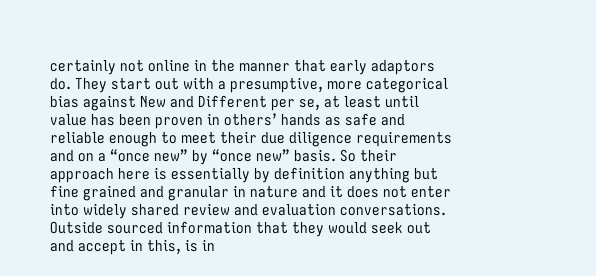certainly not online in the manner that early adaptors do. They start out with a presumptive, more categorical bias against New and Different per se, at least until value has been proven in others’ hands as safe and reliable enough to meet their due diligence requirements and on a “once new” by “once new” basis. So their approach here is essentially by definition anything but fine grained and granular in nature and it does not enter into widely shared review and evaluation conversations. Outside sourced information that they would seek out and accept in this, is in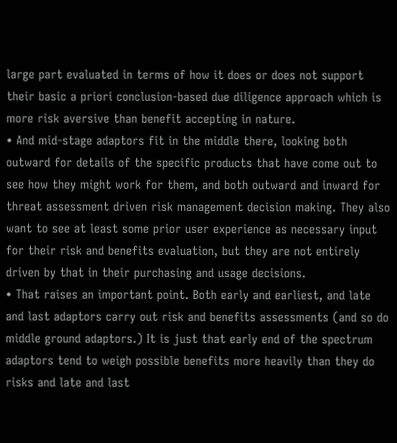large part evaluated in terms of how it does or does not support their basic a priori conclusion-based due diligence approach which is more risk aversive than benefit accepting in nature.
• And mid-stage adaptors fit in the middle there, looking both outward for details of the specific products that have come out to see how they might work for them, and both outward and inward for threat assessment driven risk management decision making. They also want to see at least some prior user experience as necessary input for their risk and benefits evaluation, but they are not entirely driven by that in their purchasing and usage decisions.
• That raises an important point. Both early and earliest, and late and last adaptors carry out risk and benefits assessments (and so do middle ground adaptors.) It is just that early end of the spectrum adaptors tend to weigh possible benefits more heavily than they do risks and late and last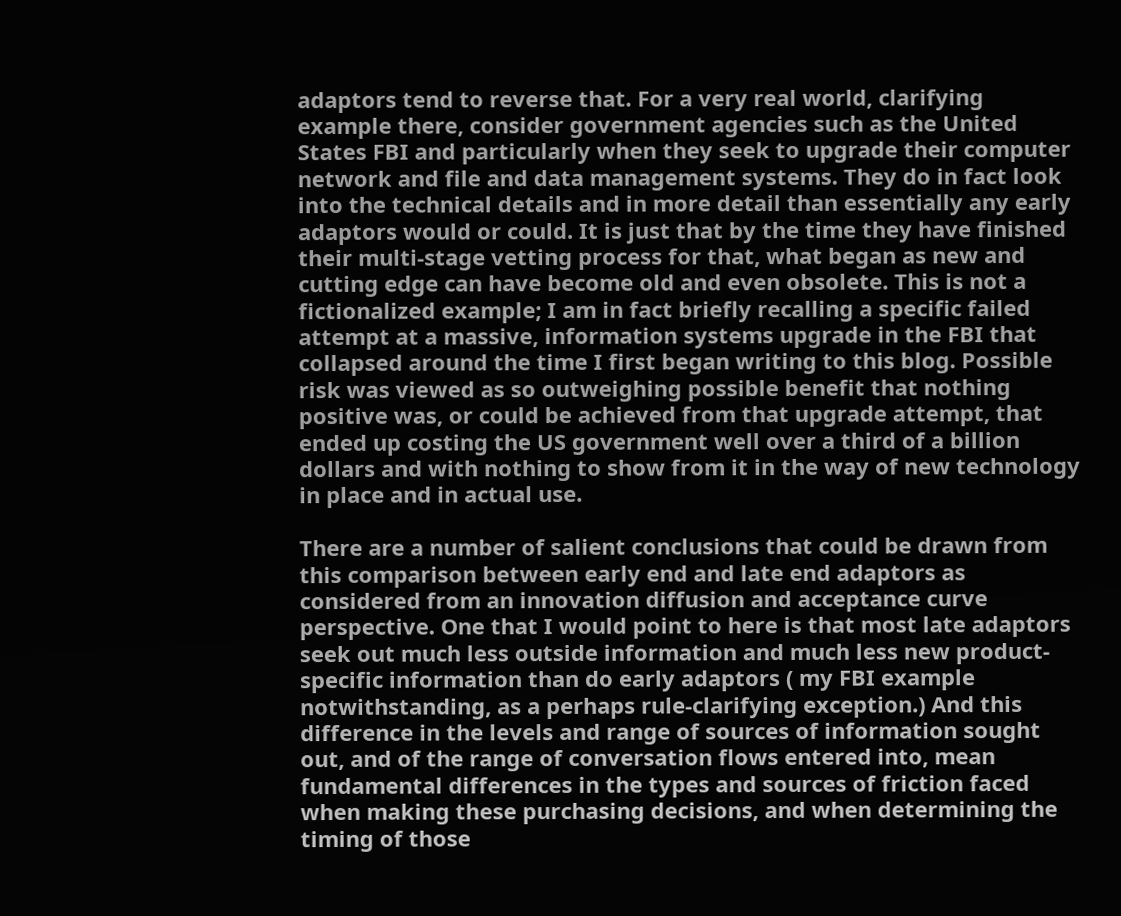adaptors tend to reverse that. For a very real world, clarifying example there, consider government agencies such as the United States FBI and particularly when they seek to upgrade their computer network and file and data management systems. They do in fact look into the technical details and in more detail than essentially any early adaptors would or could. It is just that by the time they have finished their multi-stage vetting process for that, what began as new and cutting edge can have become old and even obsolete. This is not a fictionalized example; I am in fact briefly recalling a specific failed attempt at a massive, information systems upgrade in the FBI that collapsed around the time I first began writing to this blog. Possible risk was viewed as so outweighing possible benefit that nothing positive was, or could be achieved from that upgrade attempt, that ended up costing the US government well over a third of a billion dollars and with nothing to show from it in the way of new technology in place and in actual use.

There are a number of salient conclusions that could be drawn from this comparison between early end and late end adaptors as considered from an innovation diffusion and acceptance curve perspective. One that I would point to here is that most late adaptors seek out much less outside information and much less new product-specific information than do early adaptors ( my FBI example notwithstanding, as a perhaps rule-clarifying exception.) And this difference in the levels and range of sources of information sought out, and of the range of conversation flows entered into, mean fundamental differences in the types and sources of friction faced when making these purchasing decisions, and when determining the timing of those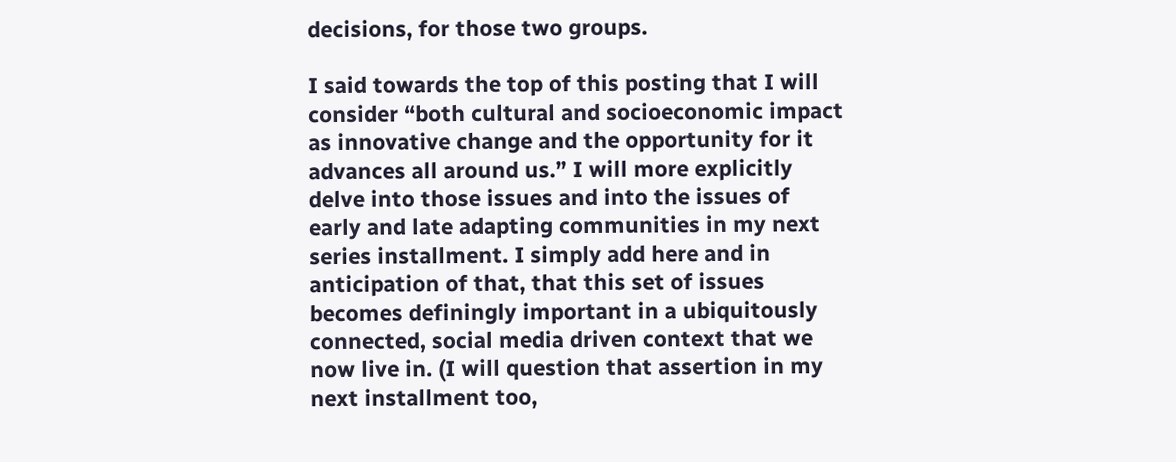decisions, for those two groups.

I said towards the top of this posting that I will consider “both cultural and socioeconomic impact as innovative change and the opportunity for it advances all around us.” I will more explicitly delve into those issues and into the issues of early and late adapting communities in my next series installment. I simply add here and in anticipation of that, that this set of issues becomes definingly important in a ubiquitously connected, social media driven context that we now live in. (I will question that assertion in my next installment too,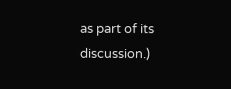as part of its discussion.)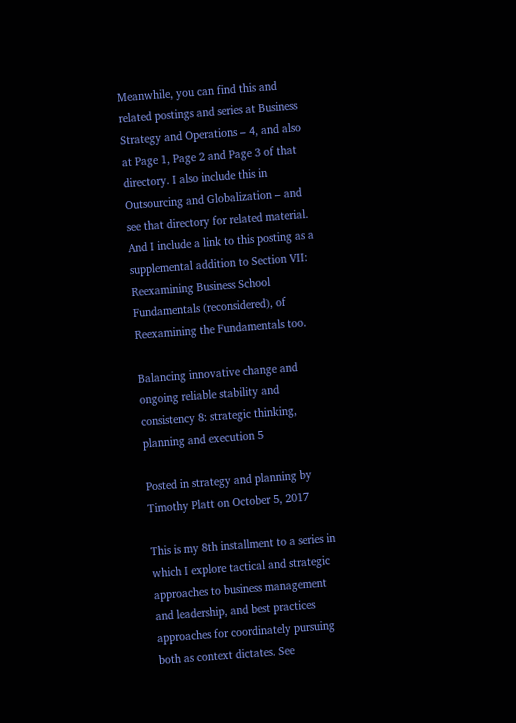Meanwhile, you can find this and related postings and series at Business Strategy and Operations – 4, and also at Page 1, Page 2 and Page 3 of that directory. I also include this in Outsourcing and Globalization – and see that directory for related material. And I include a link to this posting as a supplemental addition to Section VII: Reexamining Business School Fundamentals (reconsidered), of Reexamining the Fundamentals too.

Balancing innovative change and ongoing reliable stability and consistency 8: strategic thinking, planning and execution 5

Posted in strategy and planning by Timothy Platt on October 5, 2017

This is my 8th installment to a series in which I explore tactical and strategic approaches to business management and leadership, and best practices approaches for coordinately pursuing both as context dictates. See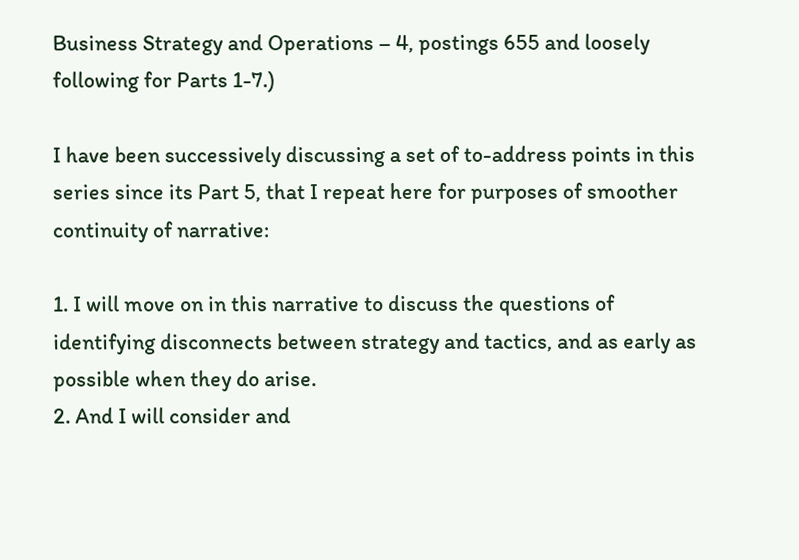Business Strategy and Operations – 4, postings 655 and loosely following for Parts 1-7.)

I have been successively discussing a set of to-address points in this series since its Part 5, that I repeat here for purposes of smoother continuity of narrative:

1. I will move on in this narrative to discuss the questions of identifying disconnects between strategy and tactics, and as early as possible when they do arise.
2. And I will consider and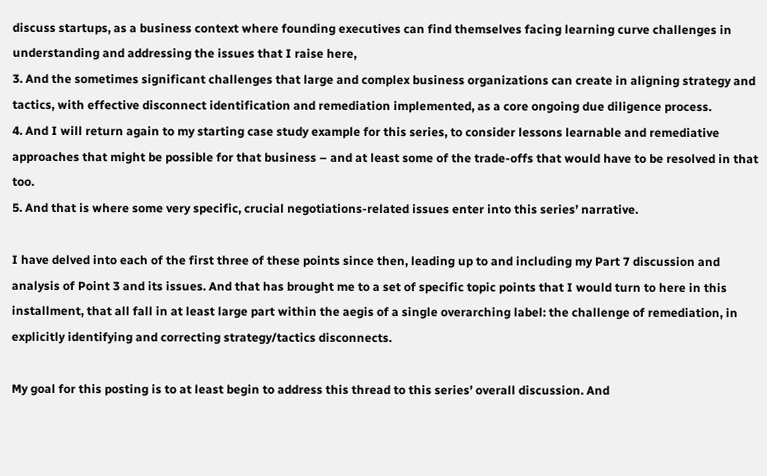discuss startups, as a business context where founding executives can find themselves facing learning curve challenges in understanding and addressing the issues that I raise here,
3. And the sometimes significant challenges that large and complex business organizations can create in aligning strategy and tactics, with effective disconnect identification and remediation implemented, as a core ongoing due diligence process.
4. And I will return again to my starting case study example for this series, to consider lessons learnable and remediative approaches that might be possible for that business – and at least some of the trade-offs that would have to be resolved in that too.
5. And that is where some very specific, crucial negotiations-related issues enter into this series’ narrative.

I have delved into each of the first three of these points since then, leading up to and including my Part 7 discussion and analysis of Point 3 and its issues. And that has brought me to a set of specific topic points that I would turn to here in this installment, that all fall in at least large part within the aegis of a single overarching label: the challenge of remediation, in explicitly identifying and correcting strategy/tactics disconnects.

My goal for this posting is to at least begin to address this thread to this series’ overall discussion. And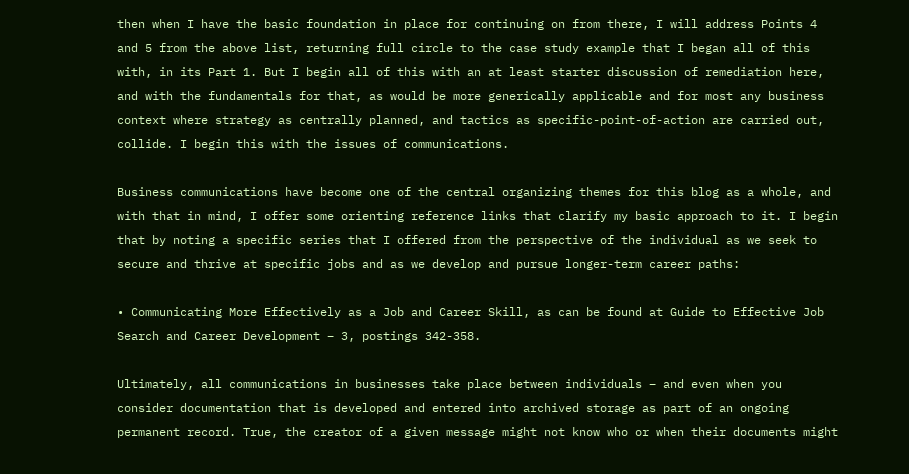then when I have the basic foundation in place for continuing on from there, I will address Points 4 and 5 from the above list, returning full circle to the case study example that I began all of this with, in its Part 1. But I begin all of this with an at least starter discussion of remediation here, and with the fundamentals for that, as would be more generically applicable and for most any business context where strategy as centrally planned, and tactics as specific-point-of-action are carried out, collide. I begin this with the issues of communications.

Business communications have become one of the central organizing themes for this blog as a whole, and with that in mind, I offer some orienting reference links that clarify my basic approach to it. I begin that by noting a specific series that I offered from the perspective of the individual as we seek to secure and thrive at specific jobs and as we develop and pursue longer-term career paths:

• Communicating More Effectively as a Job and Career Skill, as can be found at Guide to Effective Job Search and Career Development – 3, postings 342-358.

Ultimately, all communications in businesses take place between individuals – and even when you consider documentation that is developed and entered into archived storage as part of an ongoing permanent record. True, the creator of a given message might not know who or when their documents might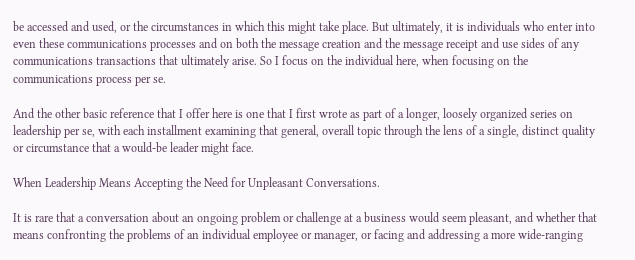be accessed and used, or the circumstances in which this might take place. But ultimately, it is individuals who enter into even these communications processes and on both the message creation and the message receipt and use sides of any communications transactions that ultimately arise. So I focus on the individual here, when focusing on the communications process per se.

And the other basic reference that I offer here is one that I first wrote as part of a longer, loosely organized series on leadership per se, with each installment examining that general, overall topic through the lens of a single, distinct quality or circumstance that a would-be leader might face.

When Leadership Means Accepting the Need for Unpleasant Conversations.

It is rare that a conversation about an ongoing problem or challenge at a business would seem pleasant, and whether that means confronting the problems of an individual employee or manager, or facing and addressing a more wide-ranging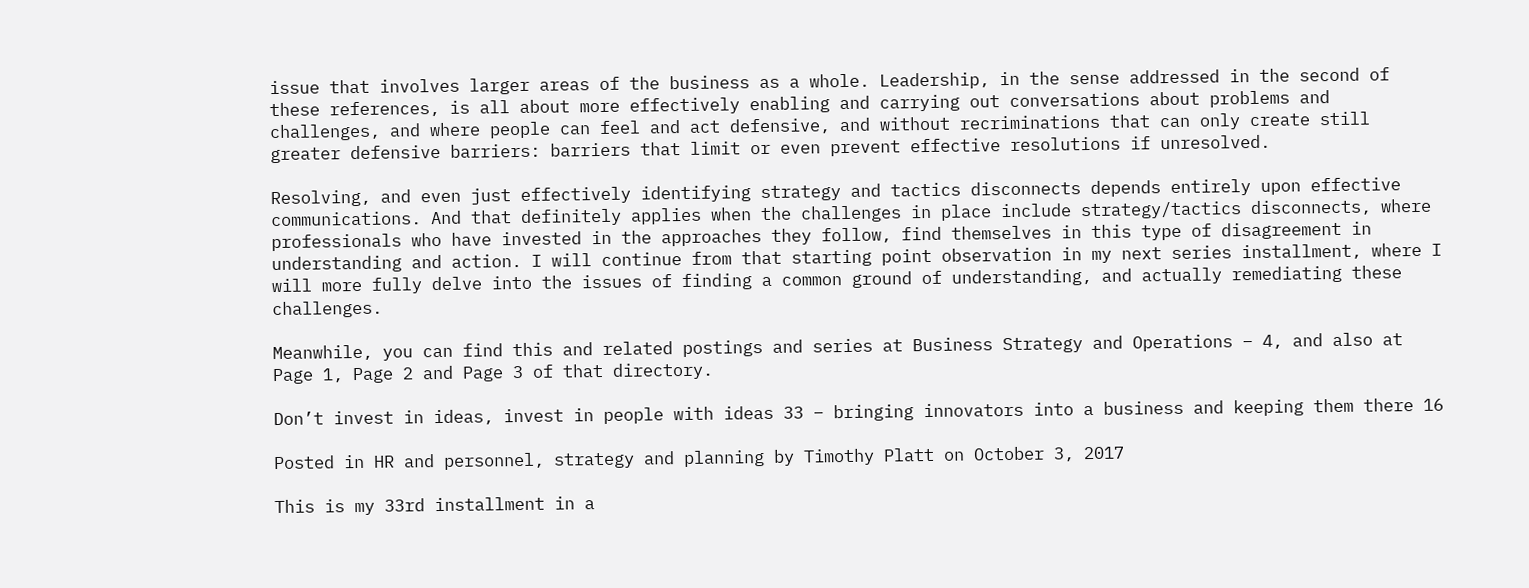issue that involves larger areas of the business as a whole. Leadership, in the sense addressed in the second of these references, is all about more effectively enabling and carrying out conversations about problems and challenges, and where people can feel and act defensive, and without recriminations that can only create still greater defensive barriers: barriers that limit or even prevent effective resolutions if unresolved.

Resolving, and even just effectively identifying strategy and tactics disconnects depends entirely upon effective communications. And that definitely applies when the challenges in place include strategy/tactics disconnects, where professionals who have invested in the approaches they follow, find themselves in this type of disagreement in understanding and action. I will continue from that starting point observation in my next series installment, where I will more fully delve into the issues of finding a common ground of understanding, and actually remediating these challenges.

Meanwhile, you can find this and related postings and series at Business Strategy and Operations – 4, and also at Page 1, Page 2 and Page 3 of that directory.

Don’t invest in ideas, invest in people with ideas 33 – bringing innovators into a business and keeping them there 16

Posted in HR and personnel, strategy and planning by Timothy Platt on October 3, 2017

This is my 33rd installment in a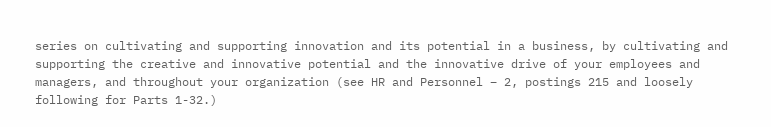series on cultivating and supporting innovation and its potential in a business, by cultivating and supporting the creative and innovative potential and the innovative drive of your employees and managers, and throughout your organization (see HR and Personnel – 2, postings 215 and loosely following for Parts 1-32.)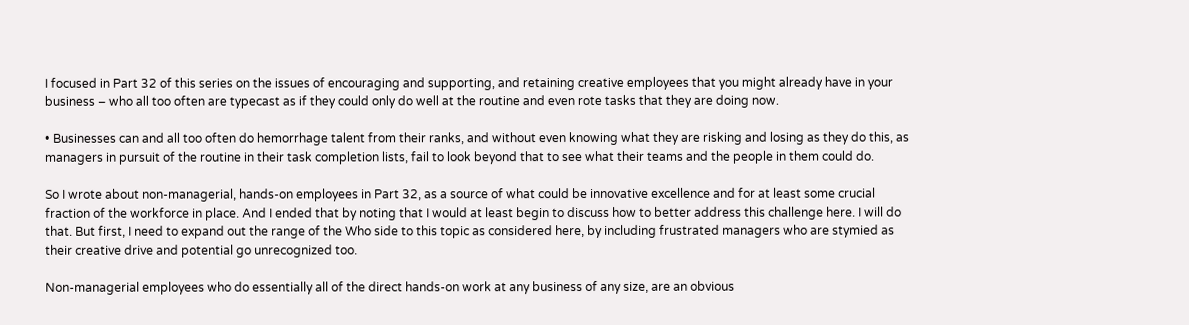I focused in Part 32 of this series on the issues of encouraging and supporting, and retaining creative employees that you might already have in your business – who all too often are typecast as if they could only do well at the routine and even rote tasks that they are doing now.

• Businesses can and all too often do hemorrhage talent from their ranks, and without even knowing what they are risking and losing as they do this, as managers in pursuit of the routine in their task completion lists, fail to look beyond that to see what their teams and the people in them could do.

So I wrote about non-managerial, hands-on employees in Part 32, as a source of what could be innovative excellence and for at least some crucial fraction of the workforce in place. And I ended that by noting that I would at least begin to discuss how to better address this challenge here. I will do that. But first, I need to expand out the range of the Who side to this topic as considered here, by including frustrated managers who are stymied as their creative drive and potential go unrecognized too.

Non-managerial employees who do essentially all of the direct hands-on work at any business of any size, are an obvious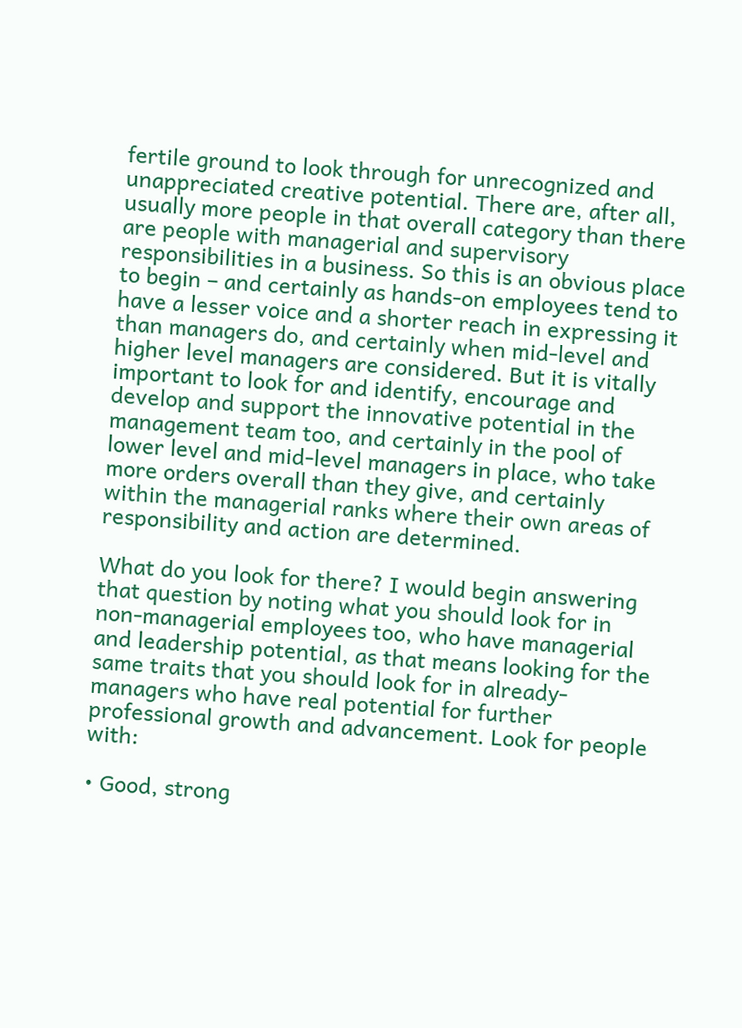fertile ground to look through for unrecognized and unappreciated creative potential. There are, after all, usually more people in that overall category than there are people with managerial and supervisory responsibilities in a business. So this is an obvious place to begin – and certainly as hands-on employees tend to have a lesser voice and a shorter reach in expressing it than managers do, and certainly when mid-level and higher level managers are considered. But it is vitally important to look for and identify, encourage and develop and support the innovative potential in the management team too, and certainly in the pool of lower level and mid-level managers in place, who take more orders overall than they give, and certainly within the managerial ranks where their own areas of responsibility and action are determined.

What do you look for there? I would begin answering that question by noting what you should look for in non-managerial employees too, who have managerial and leadership potential, as that means looking for the same traits that you should look for in already-managers who have real potential for further professional growth and advancement. Look for people with:

• Good, strong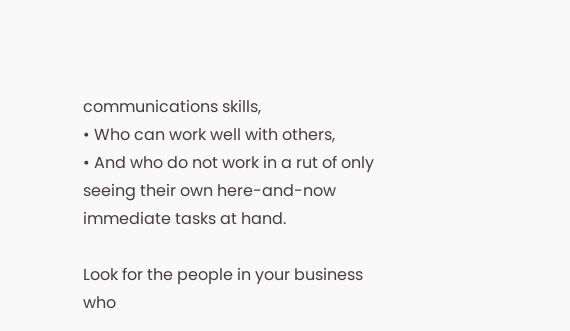communications skills,
• Who can work well with others,
• And who do not work in a rut of only seeing their own here-and-now immediate tasks at hand.

Look for the people in your business who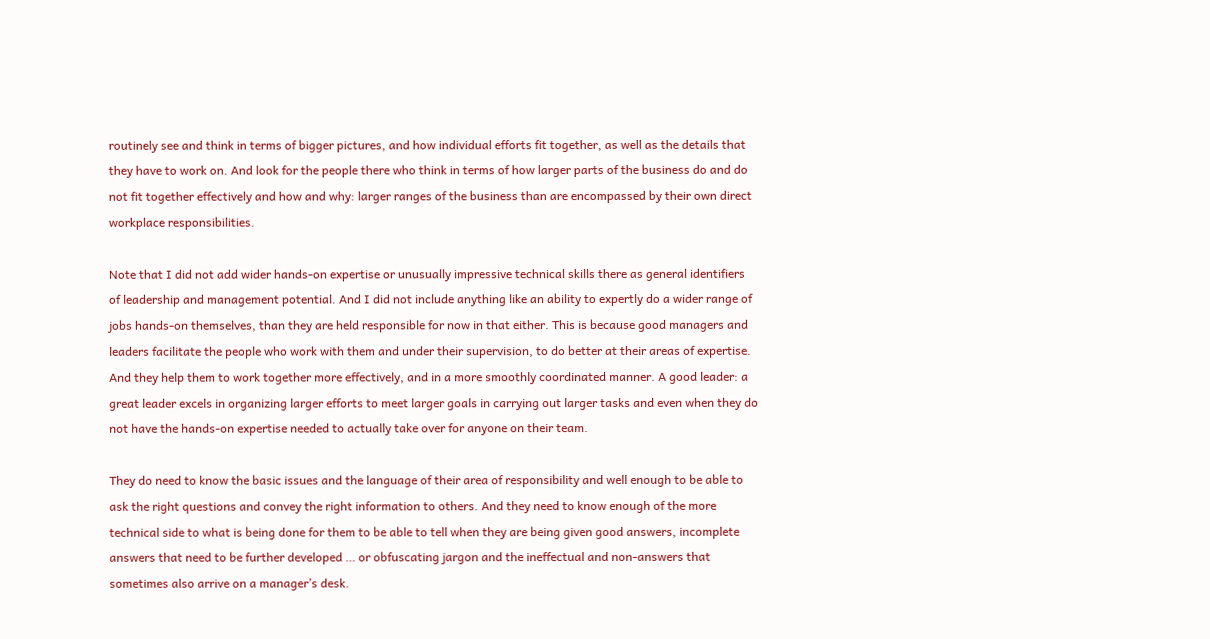routinely see and think in terms of bigger pictures, and how individual efforts fit together, as well as the details that they have to work on. And look for the people there who think in terms of how larger parts of the business do and do not fit together effectively and how and why: larger ranges of the business than are encompassed by their own direct workplace responsibilities.

Note that I did not add wider hands-on expertise or unusually impressive technical skills there as general identifiers of leadership and management potential. And I did not include anything like an ability to expertly do a wider range of jobs hands-on themselves, than they are held responsible for now in that either. This is because good managers and leaders facilitate the people who work with them and under their supervision, to do better at their areas of expertise. And they help them to work together more effectively, and in a more smoothly coordinated manner. A good leader: a great leader excels in organizing larger efforts to meet larger goals in carrying out larger tasks and even when they do not have the hands-on expertise needed to actually take over for anyone on their team.

They do need to know the basic issues and the language of their area of responsibility and well enough to be able to ask the right questions and convey the right information to others. And they need to know enough of the more technical side to what is being done for them to be able to tell when they are being given good answers, incomplete answers that need to be further developed … or obfuscating jargon and the ineffectual and non-answers that sometimes also arrive on a manager’s desk.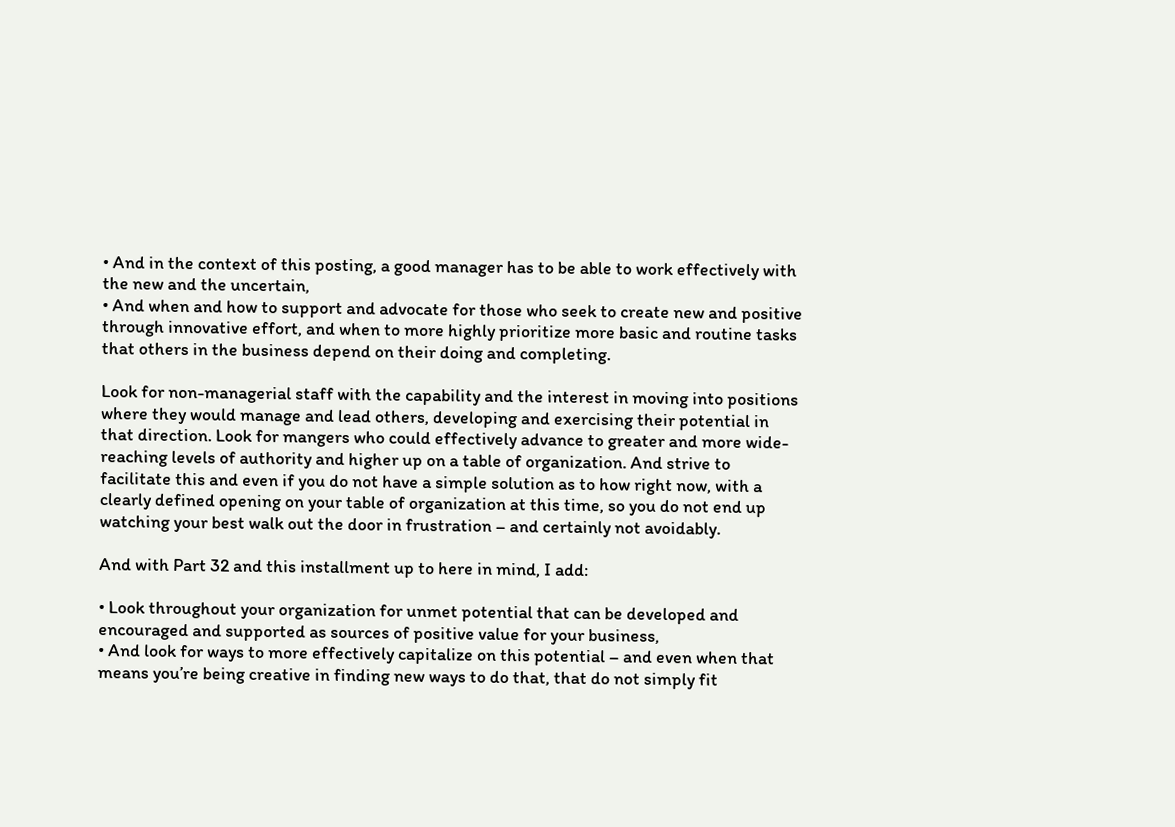• And in the context of this posting, a good manager has to be able to work effectively with the new and the uncertain,
• And when and how to support and advocate for those who seek to create new and positive through innovative effort, and when to more highly prioritize more basic and routine tasks that others in the business depend on their doing and completing.

Look for non-managerial staff with the capability and the interest in moving into positions where they would manage and lead others, developing and exercising their potential in that direction. Look for mangers who could effectively advance to greater and more wide-reaching levels of authority and higher up on a table of organization. And strive to facilitate this and even if you do not have a simple solution as to how right now, with a clearly defined opening on your table of organization at this time, so you do not end up watching your best walk out the door in frustration – and certainly not avoidably.

And with Part 32 and this installment up to here in mind, I add:

• Look throughout your organization for unmet potential that can be developed and encouraged and supported as sources of positive value for your business,
• And look for ways to more effectively capitalize on this potential – and even when that means you’re being creative in finding new ways to do that, that do not simply fit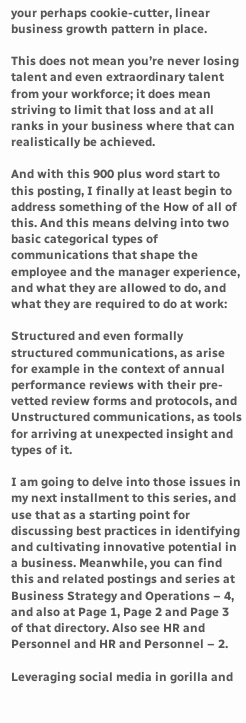your perhaps cookie-cutter, linear business growth pattern in place.

This does not mean you’re never losing talent and even extraordinary talent from your workforce; it does mean striving to limit that loss and at all ranks in your business where that can realistically be achieved.

And with this 900 plus word start to this posting, I finally at least begin to address something of the How of all of this. And this means delving into two basic categorical types of communications that shape the employee and the manager experience, and what they are allowed to do, and what they are required to do at work:

Structured and even formally structured communications, as arise for example in the context of annual performance reviews with their pre-vetted review forms and protocols, and
Unstructured communications, as tools for arriving at unexpected insight and types of it.

I am going to delve into those issues in my next installment to this series, and use that as a starting point for discussing best practices in identifying and cultivating innovative potential in a business. Meanwhile, you can find this and related postings and series at Business Strategy and Operations – 4, and also at Page 1, Page 2 and Page 3 of that directory. Also see HR and Personnel and HR and Personnel – 2.

Leveraging social media in gorilla and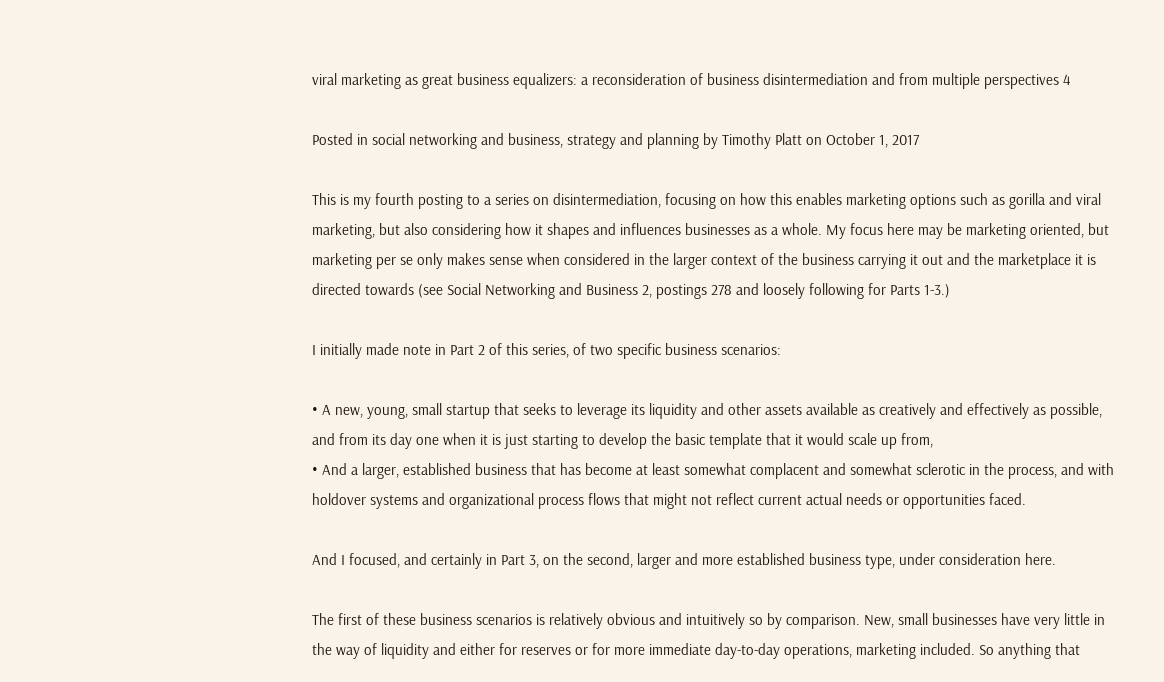viral marketing as great business equalizers: a reconsideration of business disintermediation and from multiple perspectives 4

Posted in social networking and business, strategy and planning by Timothy Platt on October 1, 2017

This is my fourth posting to a series on disintermediation, focusing on how this enables marketing options such as gorilla and viral marketing, but also considering how it shapes and influences businesses as a whole. My focus here may be marketing oriented, but marketing per se only makes sense when considered in the larger context of the business carrying it out and the marketplace it is directed towards (see Social Networking and Business 2, postings 278 and loosely following for Parts 1-3.)

I initially made note in Part 2 of this series, of two specific business scenarios:

• A new, young, small startup that seeks to leverage its liquidity and other assets available as creatively and effectively as possible, and from its day one when it is just starting to develop the basic template that it would scale up from,
• And a larger, established business that has become at least somewhat complacent and somewhat sclerotic in the process, and with holdover systems and organizational process flows that might not reflect current actual needs or opportunities faced.

And I focused, and certainly in Part 3, on the second, larger and more established business type, under consideration here.

The first of these business scenarios is relatively obvious and intuitively so by comparison. New, small businesses have very little in the way of liquidity and either for reserves or for more immediate day-to-day operations, marketing included. So anything that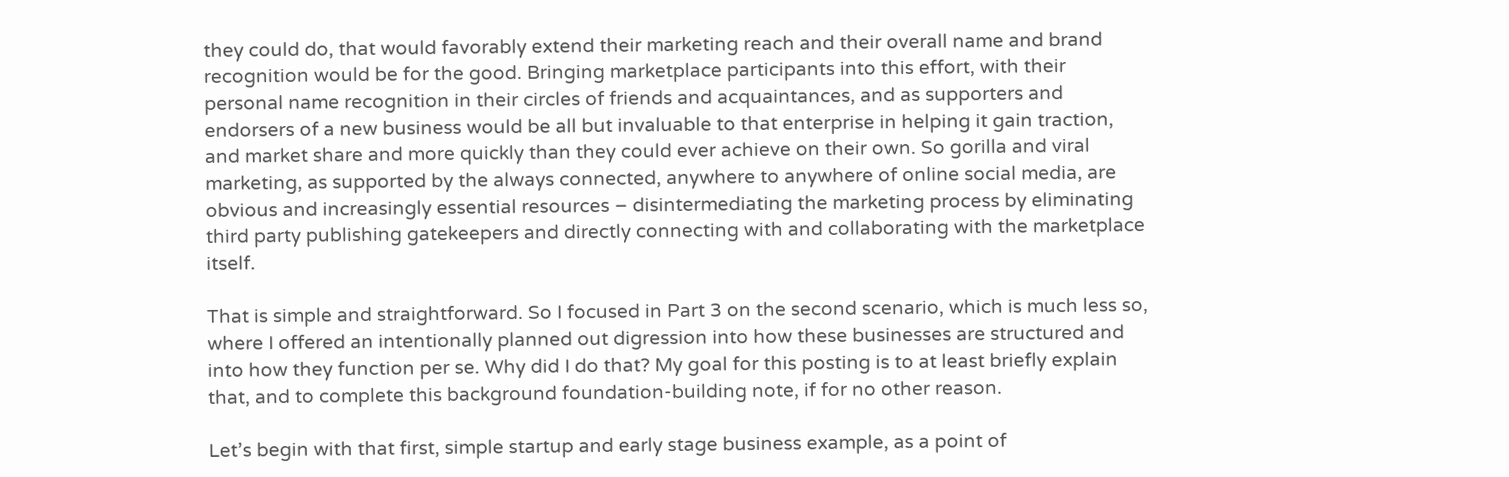they could do, that would favorably extend their marketing reach and their overall name and brand recognition would be for the good. Bringing marketplace participants into this effort, with their personal name recognition in their circles of friends and acquaintances, and as supporters and endorsers of a new business would be all but invaluable to that enterprise in helping it gain traction, and market share and more quickly than they could ever achieve on their own. So gorilla and viral marketing, as supported by the always connected, anywhere to anywhere of online social media, are obvious and increasingly essential resources – disintermediating the marketing process by eliminating third party publishing gatekeepers and directly connecting with and collaborating with the marketplace itself.

That is simple and straightforward. So I focused in Part 3 on the second scenario, which is much less so, where I offered an intentionally planned out digression into how these businesses are structured and into how they function per se. Why did I do that? My goal for this posting is to at least briefly explain that, and to complete this background foundation-building note, if for no other reason.

Let’s begin with that first, simple startup and early stage business example, as a point of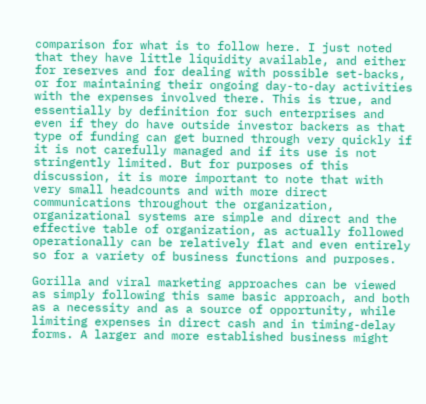comparison for what is to follow here. I just noted that they have little liquidity available, and either for reserves and for dealing with possible set-backs, or for maintaining their ongoing day-to-day activities with the expenses involved there. This is true, and essentially by definition for such enterprises and even if they do have outside investor backers as that type of funding can get burned through very quickly if it is not carefully managed and if its use is not stringently limited. But for purposes of this discussion, it is more important to note that with very small headcounts and with more direct communications throughout the organization, organizational systems are simple and direct and the effective table of organization, as actually followed operationally can be relatively flat and even entirely so for a variety of business functions and purposes.

Gorilla and viral marketing approaches can be viewed as simply following this same basic approach, and both as a necessity and as a source of opportunity, while limiting expenses in direct cash and in timing-delay forms. A larger and more established business might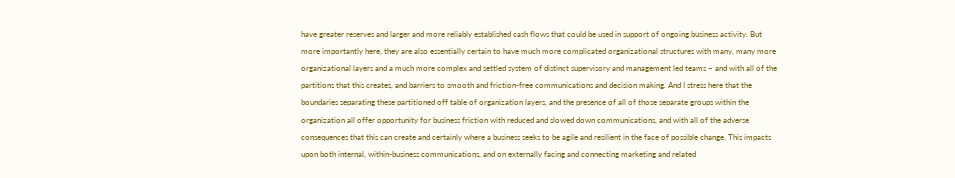have greater reserves and larger and more reliably established cash flows that could be used in support of ongoing business activity. But more importantly here, they are also essentially certain to have much more complicated organizational structures with many, many more organizational layers and a much more complex and settled system of distinct supervisory and management led teams – and with all of the partitions that this creates, and barriers to smooth and friction-free communications and decision making. And I stress here that the boundaries separating these partitioned off table of organization layers, and the presence of all of those separate groups within the organization all offer opportunity for business friction with reduced and slowed down communications, and with all of the adverse consequences that this can create and certainly where a business seeks to be agile and resilient in the face of possible change. This impacts upon both internal, within-business communications, and on externally facing and connecting marketing and related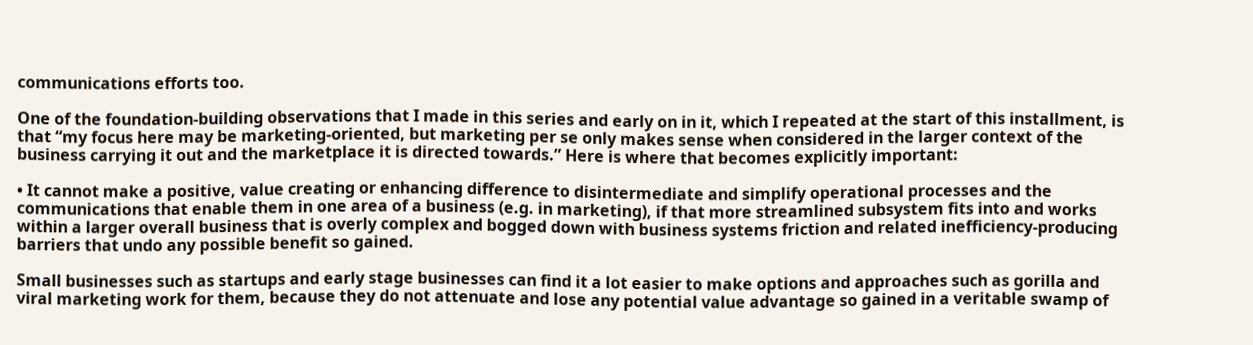communications efforts too.

One of the foundation-building observations that I made in this series and early on in it, which I repeated at the start of this installment, is that “my focus here may be marketing-oriented, but marketing per se only makes sense when considered in the larger context of the business carrying it out and the marketplace it is directed towards.” Here is where that becomes explicitly important:

• It cannot make a positive, value creating or enhancing difference to disintermediate and simplify operational processes and the communications that enable them in one area of a business (e.g. in marketing), if that more streamlined subsystem fits into and works within a larger overall business that is overly complex and bogged down with business systems friction and related inefficiency-producing barriers that undo any possible benefit so gained.

Small businesses such as startups and early stage businesses can find it a lot easier to make options and approaches such as gorilla and viral marketing work for them, because they do not attenuate and lose any potential value advantage so gained in a veritable swamp of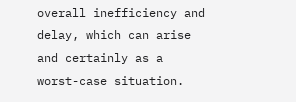overall inefficiency and delay, which can arise and certainly as a worst-case situation.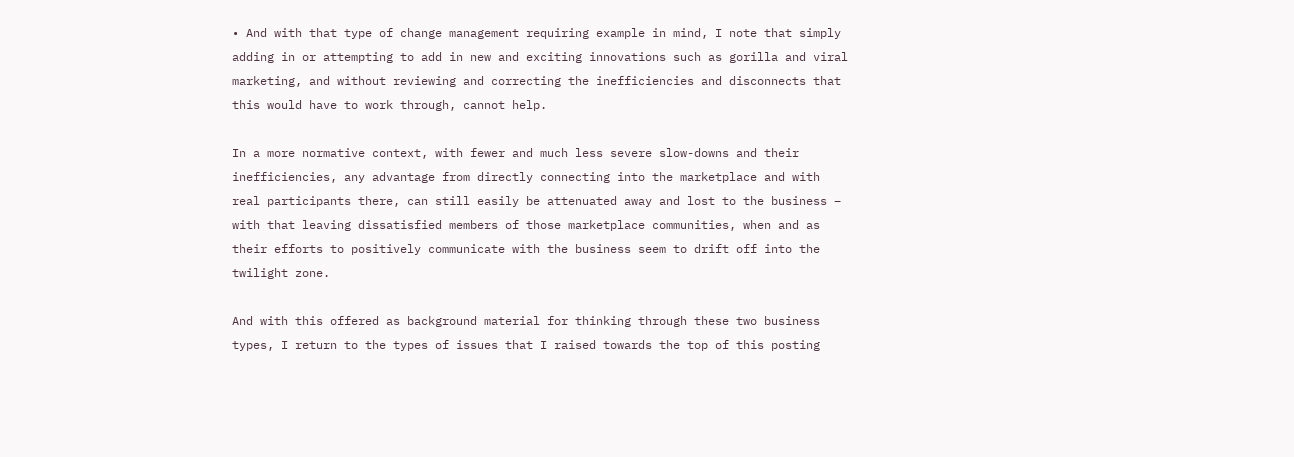• And with that type of change management requiring example in mind, I note that simply adding in or attempting to add in new and exciting innovations such as gorilla and viral marketing, and without reviewing and correcting the inefficiencies and disconnects that this would have to work through, cannot help.

In a more normative context, with fewer and much less severe slow-downs and their inefficiencies, any advantage from directly connecting into the marketplace and with real participants there, can still easily be attenuated away and lost to the business – with that leaving dissatisfied members of those marketplace communities, when and as their efforts to positively communicate with the business seem to drift off into the twilight zone.

And with this offered as background material for thinking through these two business types, I return to the types of issues that I raised towards the top of this posting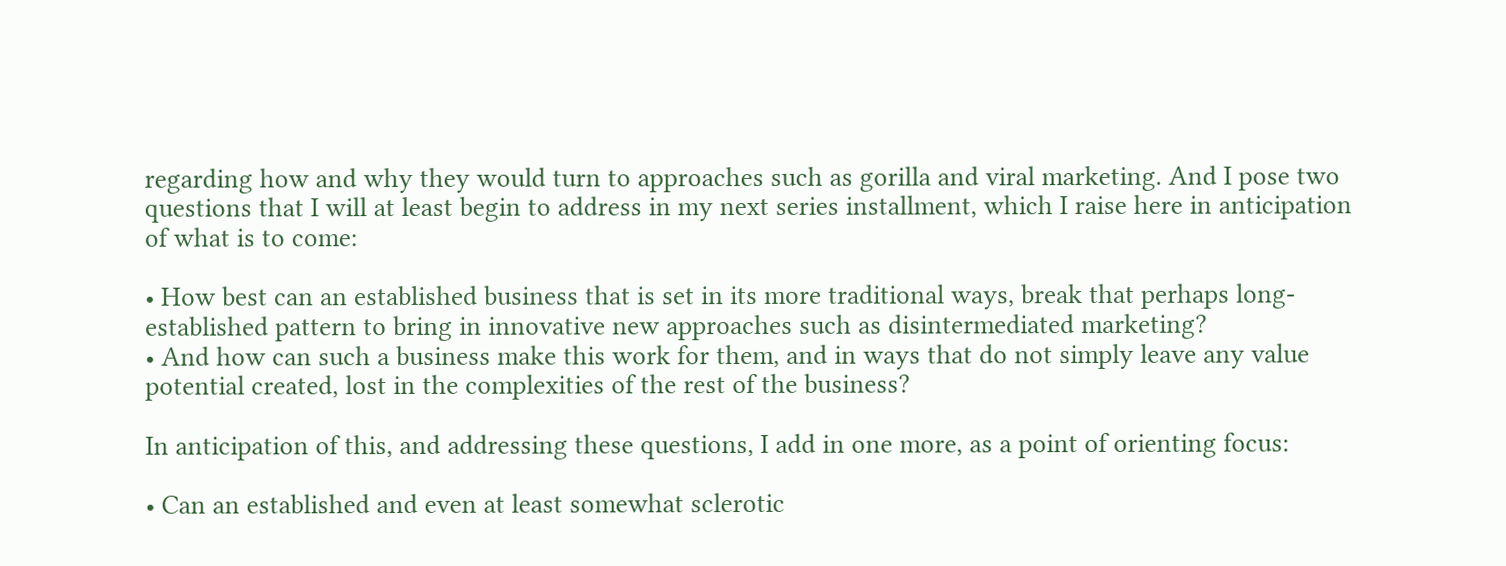regarding how and why they would turn to approaches such as gorilla and viral marketing. And I pose two questions that I will at least begin to address in my next series installment, which I raise here in anticipation of what is to come:

• How best can an established business that is set in its more traditional ways, break that perhaps long-established pattern to bring in innovative new approaches such as disintermediated marketing?
• And how can such a business make this work for them, and in ways that do not simply leave any value potential created, lost in the complexities of the rest of the business?

In anticipation of this, and addressing these questions, I add in one more, as a point of orienting focus:

• Can an established and even at least somewhat sclerotic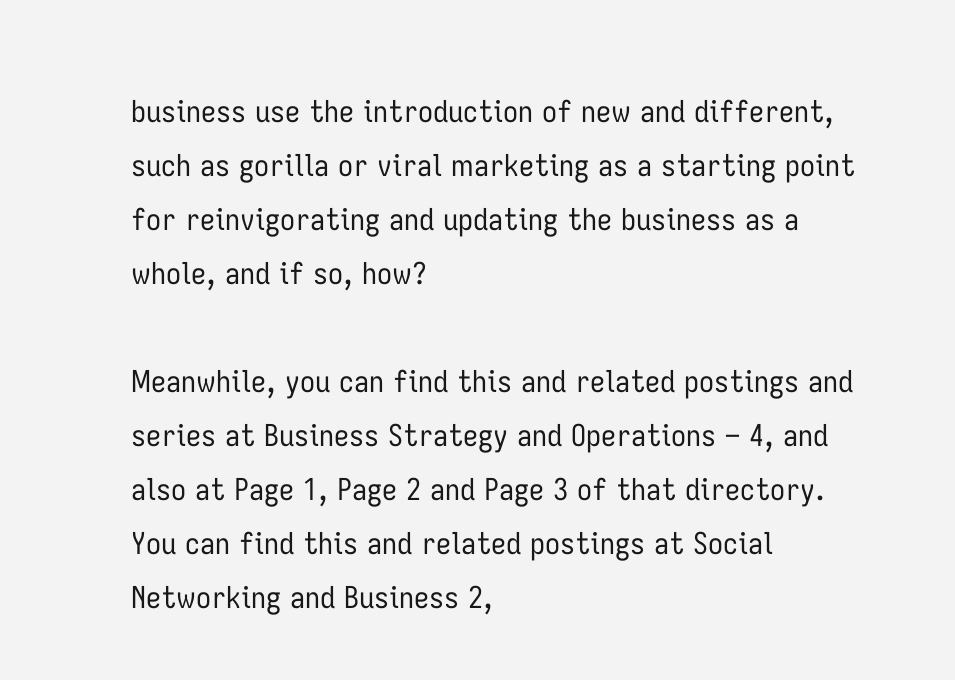business use the introduction of new and different, such as gorilla or viral marketing as a starting point for reinvigorating and updating the business as a whole, and if so, how?

Meanwhile, you can find this and related postings and series at Business Strategy and Operations – 4, and also at Page 1, Page 2 and Page 3 of that directory. You can find this and related postings at Social Networking and Business 2,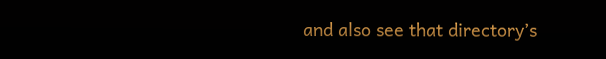and also see that directory’s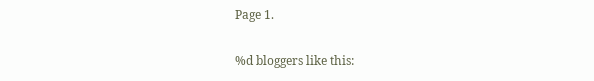Page 1.

%d bloggers like this: